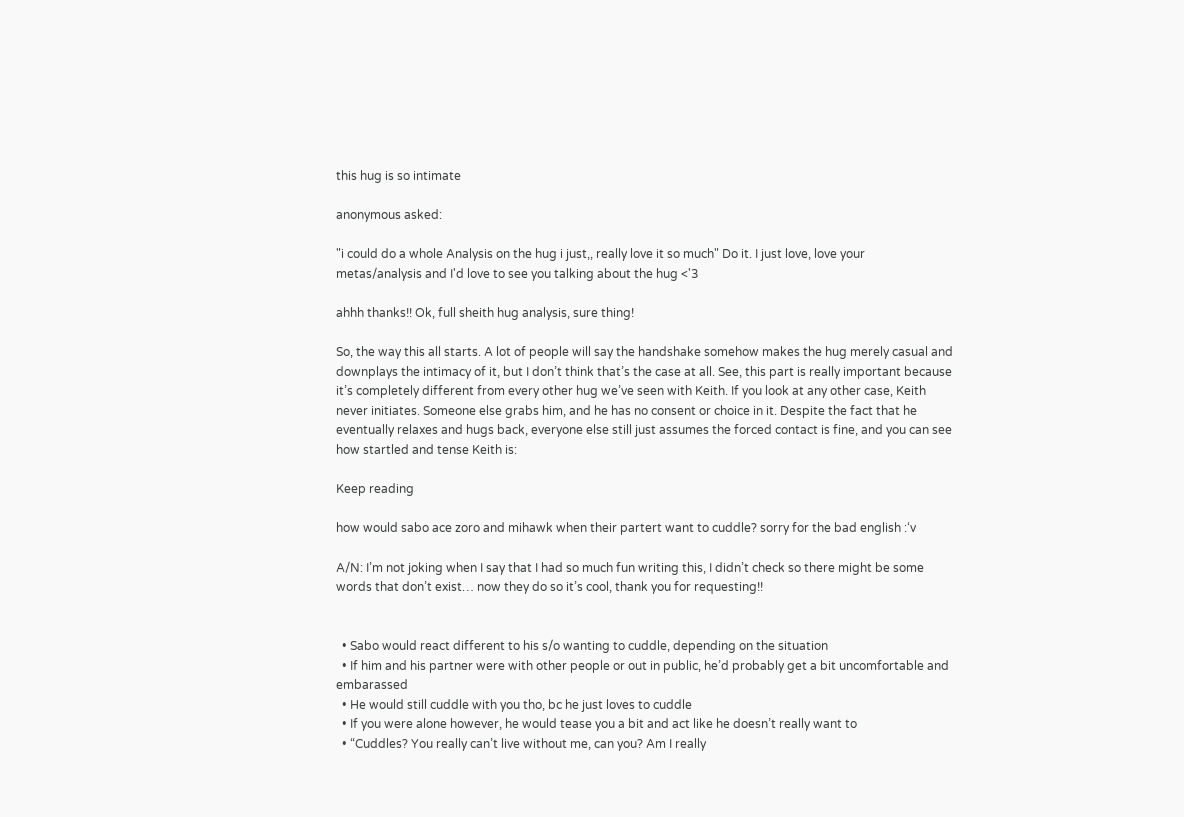this hug is so intimate

anonymous asked:

"i could do a whole Analysis on the hug i just,, really love it so much" Do it. I just love, love your metas/analysis and I'd love to see you talking about the hug <'3

ahhh thanks!! Ok, full sheith hug analysis, sure thing!

So, the way this all starts. A lot of people will say the handshake somehow makes the hug merely casual and downplays the intimacy of it, but I don’t think that’s the case at all. See, this part is really important because it’s completely different from every other hug we’ve seen with Keith. If you look at any other case, Keith never initiates. Someone else grabs him, and he has no consent or choice in it. Despite the fact that he eventually relaxes and hugs back, everyone else still just assumes the forced contact is fine, and you can see how startled and tense Keith is:

Keep reading

how would sabo ace zoro and mihawk when their partert want to cuddle? sorry for the bad english :‘v

A/N: I’m not joking when I say that I had so much fun writing this, I didn’t check so there might be some words that don’t exist… now they do so it’s cool, thank you for requesting!!


  • Sabo would react different to his s/o wanting to cuddle, depending on the situation
  • If him and his partner were with other people or out in public, he’d probably get a bit uncomfortable and embarassed
  • He would still cuddle with you tho, bc he just loves to cuddle
  • If you were alone however, he would tease you a bit and act like he doesn’t really want to
  • “Cuddles? You really can’t live without me, can you? Am I really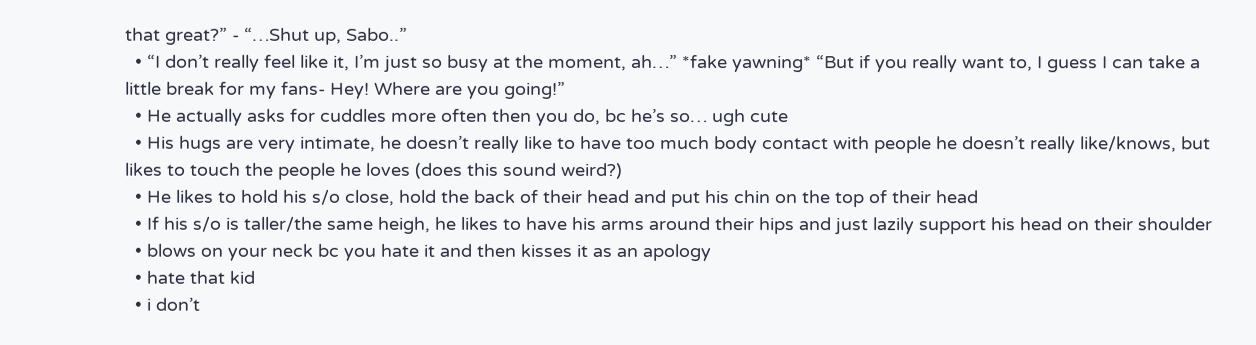that great?” - “…Shut up, Sabo..”
  • “I don’t really feel like it, I’m just so busy at the moment, ah…” *fake yawning* “But if you really want to, I guess I can take a little break for my fans- Hey! Where are you going!”
  • He actually asks for cuddles more often then you do, bc he’s so… ugh cute
  • His hugs are very intimate, he doesn’t really like to have too much body contact with people he doesn’t really like/knows, but likes to touch the people he loves (does this sound weird?)
  • He likes to hold his s/o close, hold the back of their head and put his chin on the top of their head
  • If his s/o is taller/the same heigh, he likes to have his arms around their hips and just lazily support his head on their shoulder
  • blows on your neck bc you hate it and then kisses it as an apology
  • hate that kid
  • i don’t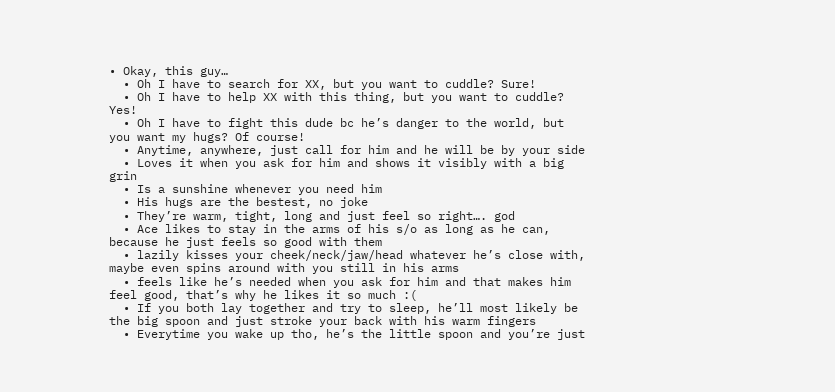• Okay, this guy…
  • Oh I have to search for XX, but you want to cuddle? Sure!
  • Oh I have to help XX with this thing, but you want to cuddle? Yes!
  • Oh I have to fight this dude bc he’s danger to the world, but you want my hugs? Of course!
  • Anytime, anywhere, just call for him and he will be by your side
  • Loves it when you ask for him and shows it visibly with a big grin
  • Is a sunshine whenever you need him
  • His hugs are the bestest, no joke
  • They’re warm, tight, long and just feel so right…. god
  • Ace likes to stay in the arms of his s/o as long as he can, because he just feels so good with them
  • lazily kisses your cheek/neck/jaw/head whatever he’s close with, maybe even spins around with you still in his arms
  • feels like he’s needed when you ask for him and that makes him feel good, that’s why he likes it so much :(
  • If you both lay together and try to sleep, he’ll most likely be the big spoon and just stroke your back with his warm fingers
  • Everytime you wake up tho, he’s the little spoon and you’re just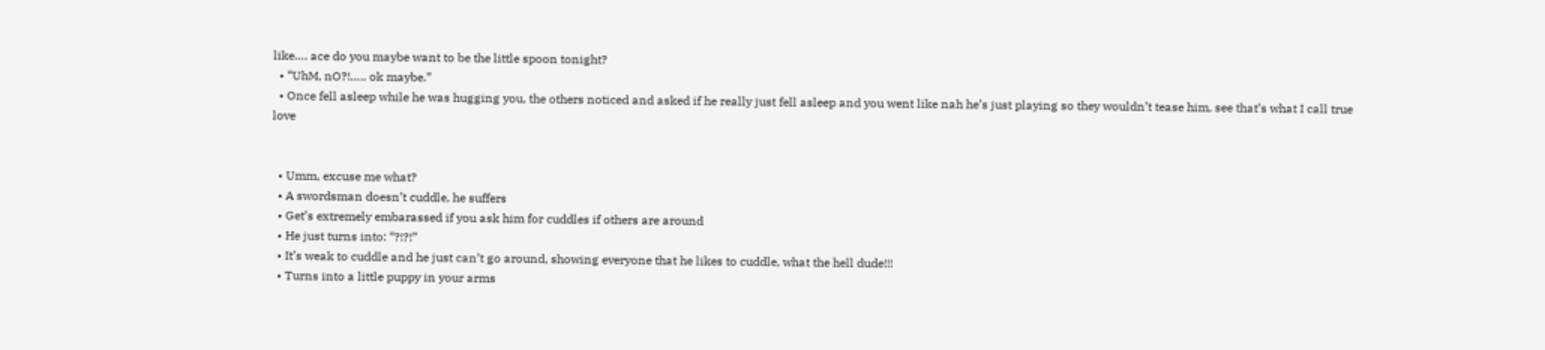like…. ace do you maybe want to be the little spoon tonight?
  • “UhM, nO?!….. ok maybe.”
  • Once fell asleep while he was hugging you, the others noticed and asked if he really just fell asleep and you went like nah he’s just playing so they wouldn’t tease him, see that’s what I call true love


  • Umm, excuse me what?
  • A swordsman doesn’t cuddle, he suffers
  • Get’s extremely embarassed if you ask him for cuddles if others are around
  • He just turns into: “?!?!”
  • It’s weak to cuddle and he just can’t go around, showing everyone that he likes to cuddle, what the hell dude!!!
  • Turns into a little puppy in your arms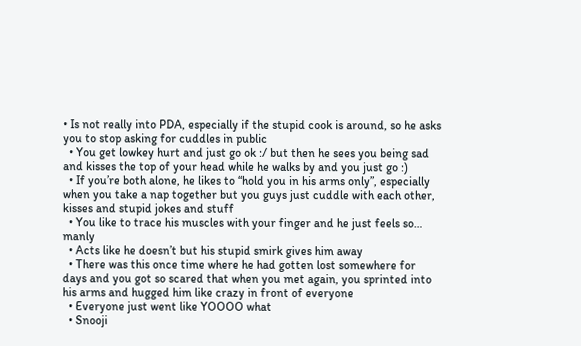• Is not really into PDA, especially if the stupid cook is around, so he asks you to stop asking for cuddles in public
  • You get lowkey hurt and just go ok :/ but then he sees you being sad and kisses the top of your head while he walks by and you just go :)
  • If you’re both alone, he likes to “hold you in his arms only”, especially when you take a nap together but you guys just cuddle with each other, kisses and stupid jokes and stuff
  • You like to trace his muscles with your finger and he just feels so… manly
  • Acts like he doesn’t but his stupid smirk gives him away
  • There was this once time where he had gotten lost somewhere for days and you got so scared that when you met again, you sprinted into his arms and hugged him like crazy in front of everyone
  • Everyone just went like YOOOO what
  • Snooji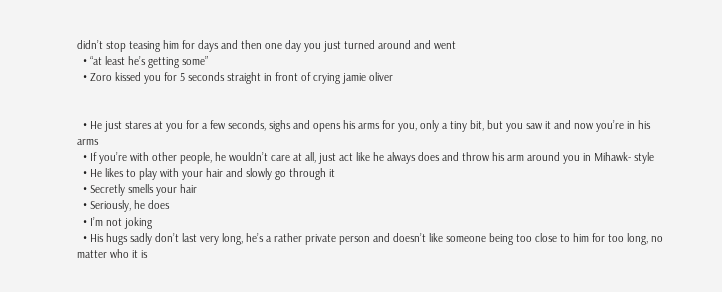didn’t stop teasing him for days and then one day you just turned around and went
  • “at least he’s getting some”
  • Zoro kissed you for 5 seconds straight in front of crying jamie oliver


  • He just stares at you for a few seconds, sighs and opens his arms for you, only a tiny bit, but you saw it and now you’re in his arms
  • If you’re with other people, he wouldn’t care at all, just act like he always does and throw his arm around you in Mihawk- style
  • He likes to play with your hair and slowly go through it
  • Secretly smells your hair
  • Seriously, he does
  • I’m not joking
  • His hugs sadly don’t last very long, he’s a rather private person and doesn’t like someone being too close to him for too long, no matter who it is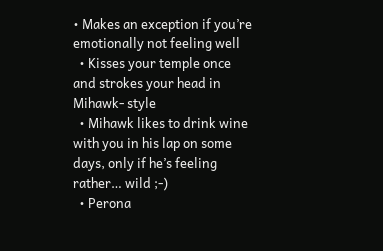• Makes an exception if you’re emotionally not feeling well
  • Kisses your temple once and strokes your head in Mihawk- style
  • Mihawk likes to drink wine with you in his lap on some days, only if he’s feeling rather… wild ;-)
  • Perona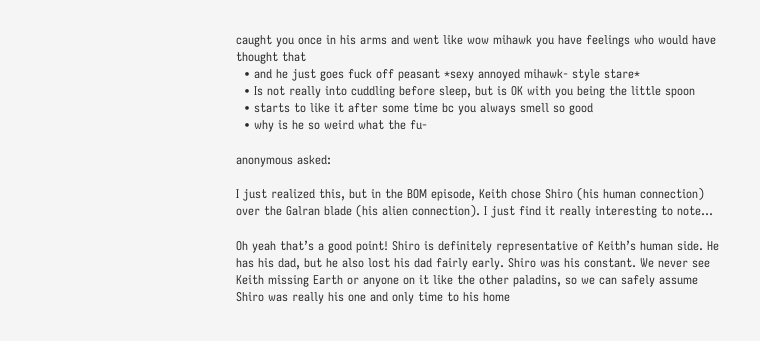caught you once in his arms and went like wow mihawk you have feelings who would have thought that
  • and he just goes fuck off peasant *sexy annoyed mihawk- style stare*
  • Is not really into cuddling before sleep, but is OK with you being the little spoon
  • starts to like it after some time bc you always smell so good
  • why is he so weird what the fu-

anonymous asked:

I just realized this, but in the BOM episode, Keith chose Shiro (his human connection) over the Galran blade (his alien connection). I just find it really interesting to note...

Oh yeah that’s a good point! Shiro is definitely representative of Keith’s human side. He has his dad, but he also lost his dad fairly early. Shiro was his constant. We never see Keith missing Earth or anyone on it like the other paladins, so we can safely assume Shiro was really his one and only time to his home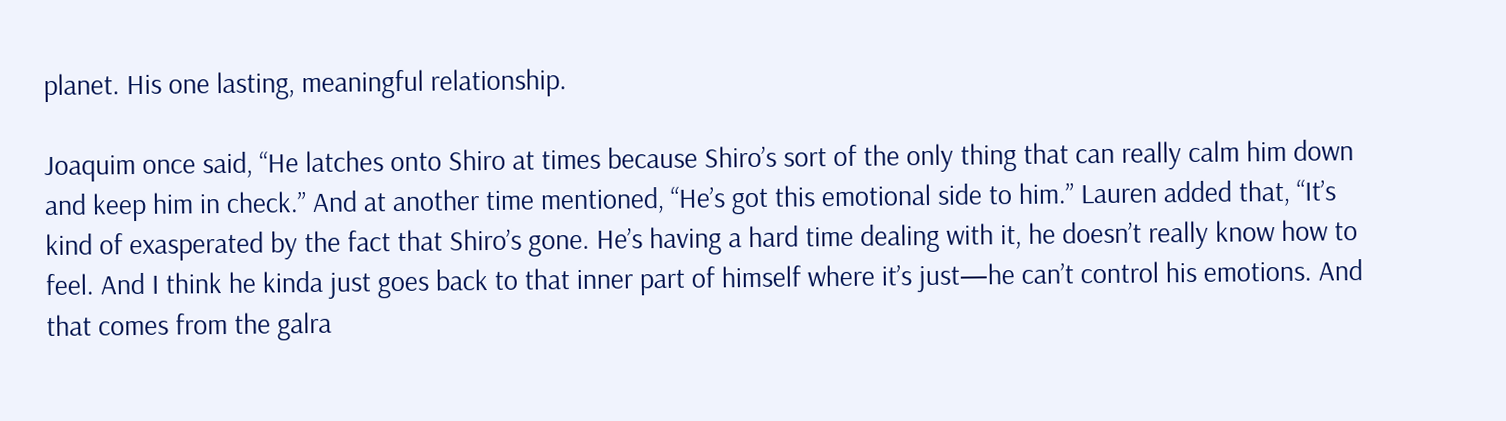planet. His one lasting, meaningful relationship.

Joaquim once said, “He latches onto Shiro at times because Shiro’s sort of the only thing that can really calm him down and keep him in check.” And at another time mentioned, “He’s got this emotional side to him.” Lauren added that, “It’s kind of exasperated by the fact that Shiro’s gone. He’s having a hard time dealing with it, he doesn’t really know how to feel. And I think he kinda just goes back to that inner part of himself where it’s just—he can’t control his emotions. And that comes from the galra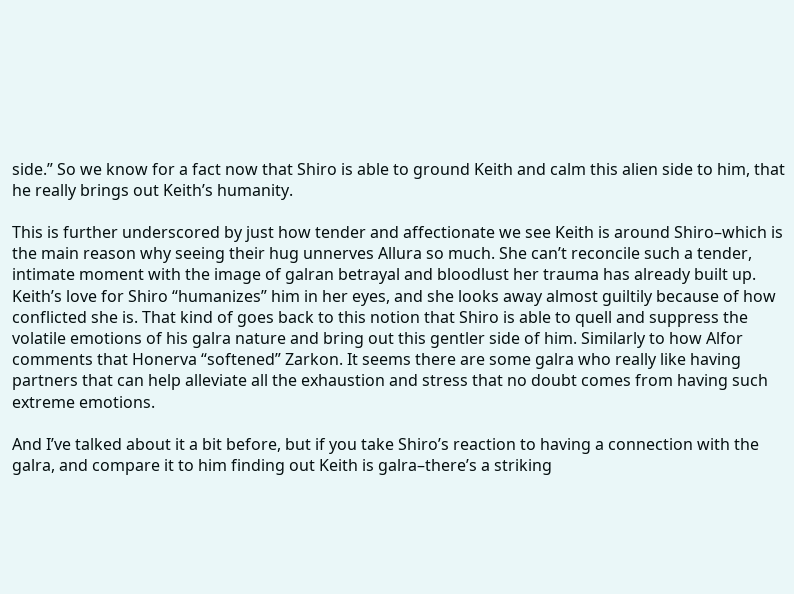side.” So we know for a fact now that Shiro is able to ground Keith and calm this alien side to him, that he really brings out Keith’s humanity.

This is further underscored by just how tender and affectionate we see Keith is around Shiro–which is the main reason why seeing their hug unnerves Allura so much. She can’t reconcile such a tender, intimate moment with the image of galran betrayal and bloodlust her trauma has already built up. Keith’s love for Shiro “humanizes” him in her eyes, and she looks away almost guiltily because of how conflicted she is. That kind of goes back to this notion that Shiro is able to quell and suppress the volatile emotions of his galra nature and bring out this gentler side of him. Similarly to how Alfor comments that Honerva “softened” Zarkon. It seems there are some galra who really like having partners that can help alleviate all the exhaustion and stress that no doubt comes from having such extreme emotions.

And I’ve talked about it a bit before, but if you take Shiro’s reaction to having a connection with the galra, and compare it to him finding out Keith is galra–there’s a striking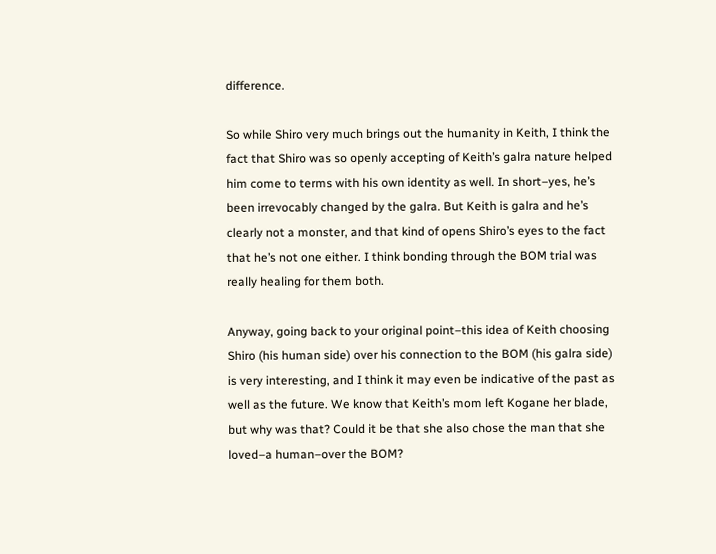difference.

So while Shiro very much brings out the humanity in Keith, I think the fact that Shiro was so openly accepting of Keith’s galra nature helped him come to terms with his own identity as well. In short–yes, he’s been irrevocably changed by the galra. But Keith is galra and he’s clearly not a monster, and that kind of opens Shiro’s eyes to the fact that he’s not one either. I think bonding through the BOM trial was really healing for them both.

Anyway, going back to your original point–this idea of Keith choosing Shiro (his human side) over his connection to the BOM (his galra side) is very interesting, and I think it may even be indicative of the past as well as the future. We know that Keith’s mom left Kogane her blade, but why was that? Could it be that she also chose the man that she loved–a human–over the BOM?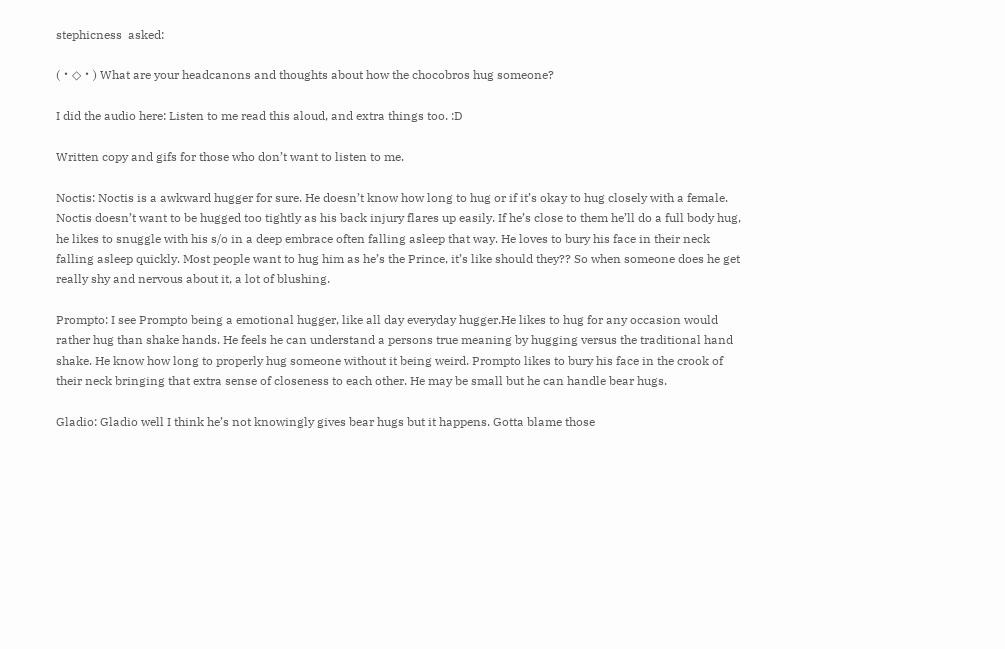stephicness  asked:

(・◇・) What are your headcanons and thoughts about how the chocobros hug someone?

I did the audio here: Listen to me read this aloud, and extra things too. :D

Written copy and gifs for those who don’t want to listen to me.

Noctis: Noctis is a awkward hugger for sure. He doesn’t know how long to hug or if it’s okay to hug closely with a female. Noctis doesn’t want to be hugged too tightly as his back injury flares up easily. If he’s close to them he’ll do a full body hug, he likes to snuggle with his s/o in a deep embrace often falling asleep that way. He loves to bury his face in their neck falling asleep quickly. Most people want to hug him as he’s the Prince, it’s like should they?? So when someone does he get really shy and nervous about it, a lot of blushing.

Prompto: I see Prompto being a emotional hugger, like all day everyday hugger.He likes to hug for any occasion would rather hug than shake hands. He feels he can understand a persons true meaning by hugging versus the traditional hand shake. He know how long to properly hug someone without it being weird. Prompto likes to bury his face in the crook of their neck bringing that extra sense of closeness to each other. He may be small but he can handle bear hugs.

Gladio: Gladio well I think he’s not knowingly gives bear hugs but it happens. Gotta blame those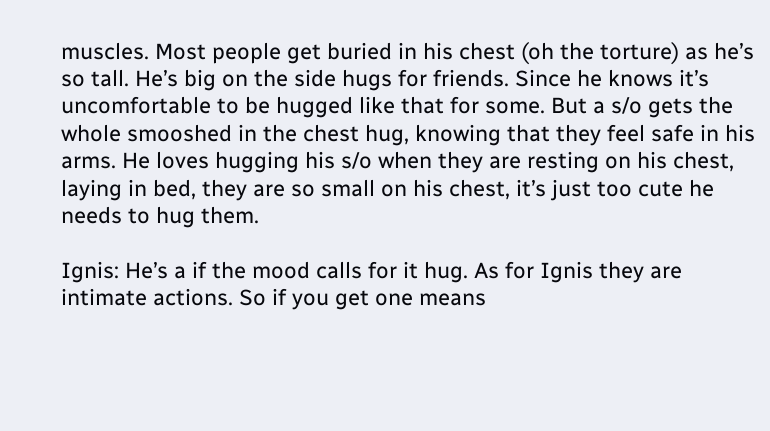muscles. Most people get buried in his chest (oh the torture) as he’s so tall. He’s big on the side hugs for friends. Since he knows it’s uncomfortable to be hugged like that for some. But a s/o gets the whole smooshed in the chest hug, knowing that they feel safe in his arms. He loves hugging his s/o when they are resting on his chest, laying in bed, they are so small on his chest, it’s just too cute he needs to hug them.

Ignis: He’s a if the mood calls for it hug. As for Ignis they are intimate actions. So if you get one means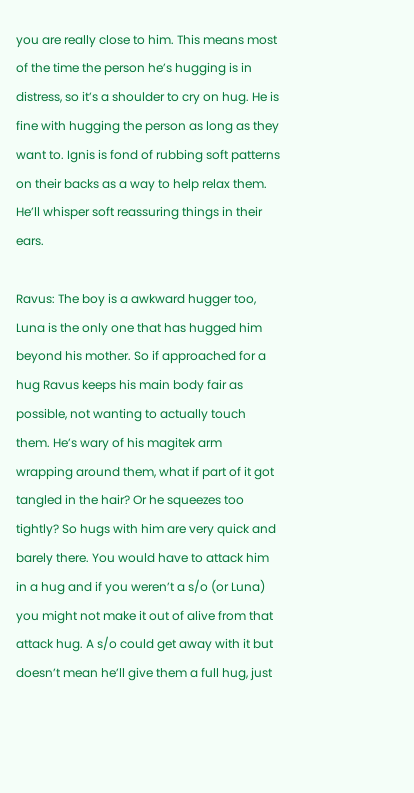you are really close to him. This means most of the time the person he’s hugging is in distress, so it’s a shoulder to cry on hug. He is fine with hugging the person as long as they want to. Ignis is fond of rubbing soft patterns on their backs as a way to help relax them. He’ll whisper soft reassuring things in their ears.

Ravus: The boy is a awkward hugger too, Luna is the only one that has hugged him beyond his mother. So if approached for a hug Ravus keeps his main body fair as possible, not wanting to actually touch them. He’s wary of his magitek arm wrapping around them, what if part of it got tangled in the hair? Or he squeezes too tightly? So hugs with him are very quick and barely there. You would have to attack him in a hug and if you weren’t a s/o (or Luna) you might not make it out of alive from that attack hug. A s/o could get away with it but doesn’t mean he’ll give them a full hug, just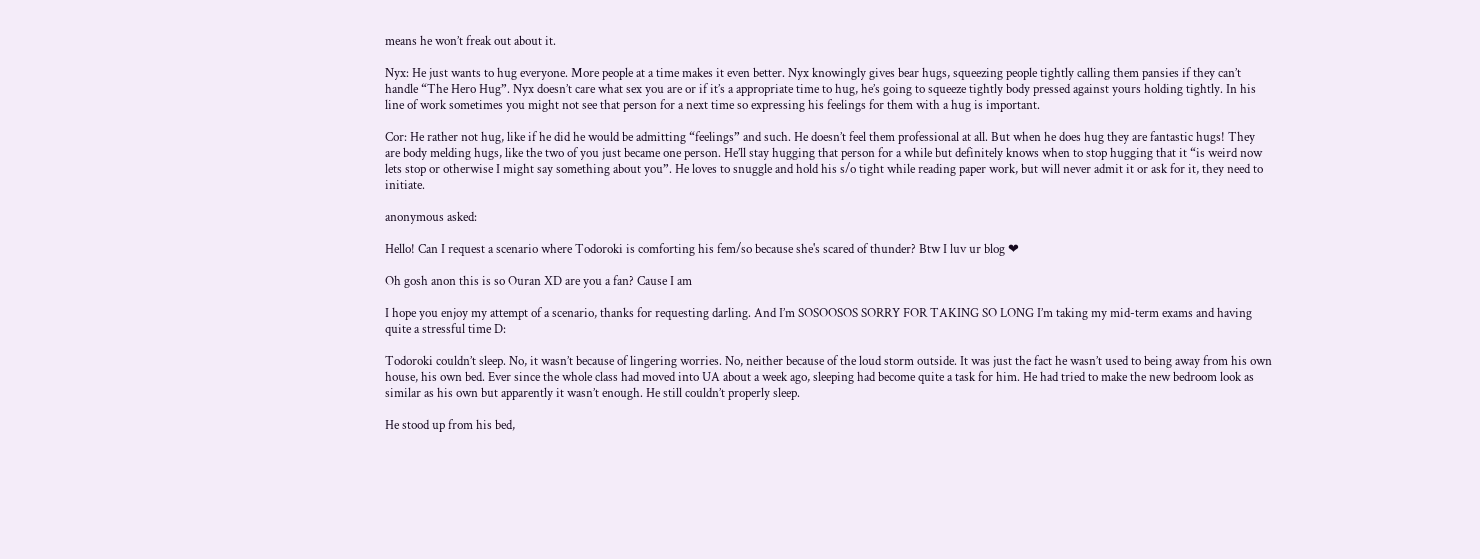means he won’t freak out about it.

Nyx: He just wants to hug everyone. More people at a time makes it even better. Nyx knowingly gives bear hugs, squeezing people tightly calling them pansies if they can’t handle “The Hero Hug”. Nyx doesn’t care what sex you are or if it’s a appropriate time to hug, he’s going to squeeze tightly body pressed against yours holding tightly. In his line of work sometimes you might not see that person for a next time so expressing his feelings for them with a hug is important.

Cor: He rather not hug, like if he did he would be admitting “feelings” and such. He doesn’t feel them professional at all. But when he does hug they are fantastic hugs! They are body melding hugs, like the two of you just became one person. He’ll stay hugging that person for a while but definitely knows when to stop hugging that it “is weird now lets stop or otherwise I might say something about you”. He loves to snuggle and hold his s/o tight while reading paper work, but will never admit it or ask for it, they need to initiate.

anonymous asked:

Hello! Can I request a scenario where Todoroki is comforting his fem/so because she's scared of thunder? Btw I luv ur blog ❤

Oh gosh anon this is so Ouran XD are you a fan? Cause I am

I hope you enjoy my attempt of a scenario, thanks for requesting darling. And I’m SOSOOSOS SORRY FOR TAKING SO LONG I’m taking my mid-term exams and having quite a stressful time D:

Todoroki couldn’t sleep. No, it wasn’t because of lingering worries. No, neither because of the loud storm outside. It was just the fact he wasn’t used to being away from his own house, his own bed. Ever since the whole class had moved into UA about a week ago, sleeping had become quite a task for him. He had tried to make the new bedroom look as similar as his own but apparently it wasn’t enough. He still couldn’t properly sleep.

He stood up from his bed,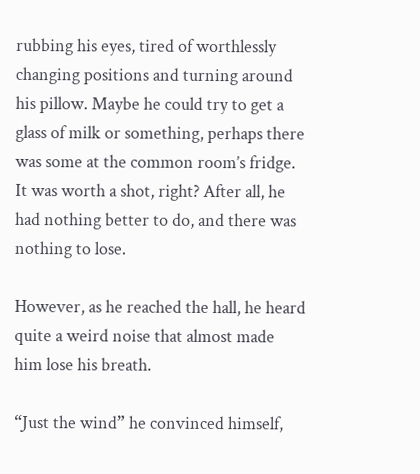rubbing his eyes, tired of worthlessly changing positions and turning around his pillow. Maybe he could try to get a glass of milk or something, perhaps there was some at the common room’s fridge. It was worth a shot, right? After all, he had nothing better to do, and there was nothing to lose.

However, as he reached the hall, he heard quite a weird noise that almost made him lose his breath.

“Just the wind” he convinced himself,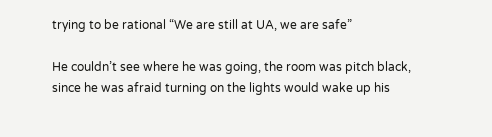trying to be rational “We are still at UA, we are safe”

He couldn’t see where he was going, the room was pitch black, since he was afraid turning on the lights would wake up his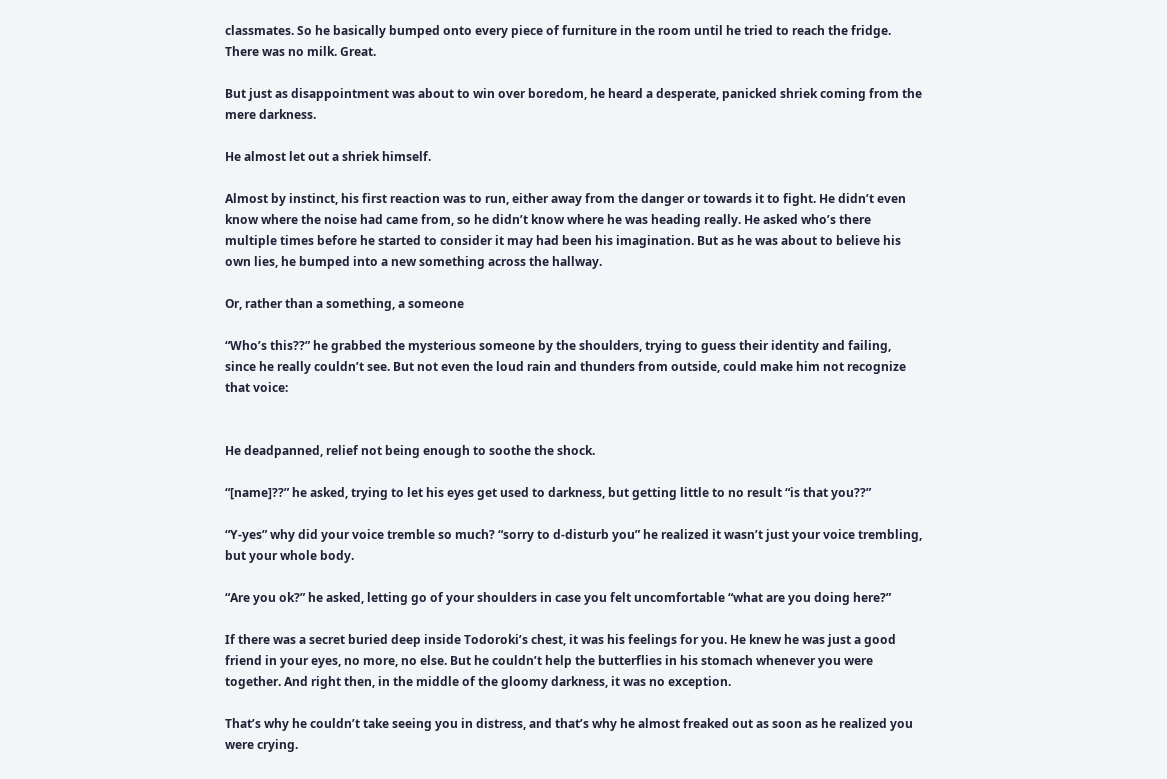classmates. So he basically bumped onto every piece of furniture in the room until he tried to reach the fridge. There was no milk. Great.

But just as disappointment was about to win over boredom, he heard a desperate, panicked shriek coming from the mere darkness.

He almost let out a shriek himself.

Almost by instinct, his first reaction was to run, either away from the danger or towards it to fight. He didn’t even know where the noise had came from, so he didn’t know where he was heading really. He asked who’s there multiple times before he started to consider it may had been his imagination. But as he was about to believe his own lies, he bumped into a new something across the hallway.

Or, rather than a something, a someone

“Who’s this??” he grabbed the mysterious someone by the shoulders, trying to guess their identity and failing, since he really couldn’t see. But not even the loud rain and thunders from outside, could make him not recognize that voice:


He deadpanned, relief not being enough to soothe the shock.

“[name]??” he asked, trying to let his eyes get used to darkness, but getting little to no result “is that you??”

“Y-yes” why did your voice tremble so much? “sorry to d-disturb you” he realized it wasn’t just your voice trembling, but your whole body.

“Are you ok?” he asked, letting go of your shoulders in case you felt uncomfortable “what are you doing here?”

If there was a secret buried deep inside Todoroki’s chest, it was his feelings for you. He knew he was just a good friend in your eyes, no more, no else. But he couldn’t help the butterflies in his stomach whenever you were together. And right then, in the middle of the gloomy darkness, it was no exception.

That’s why he couldn’t take seeing you in distress, and that’s why he almost freaked out as soon as he realized you were crying.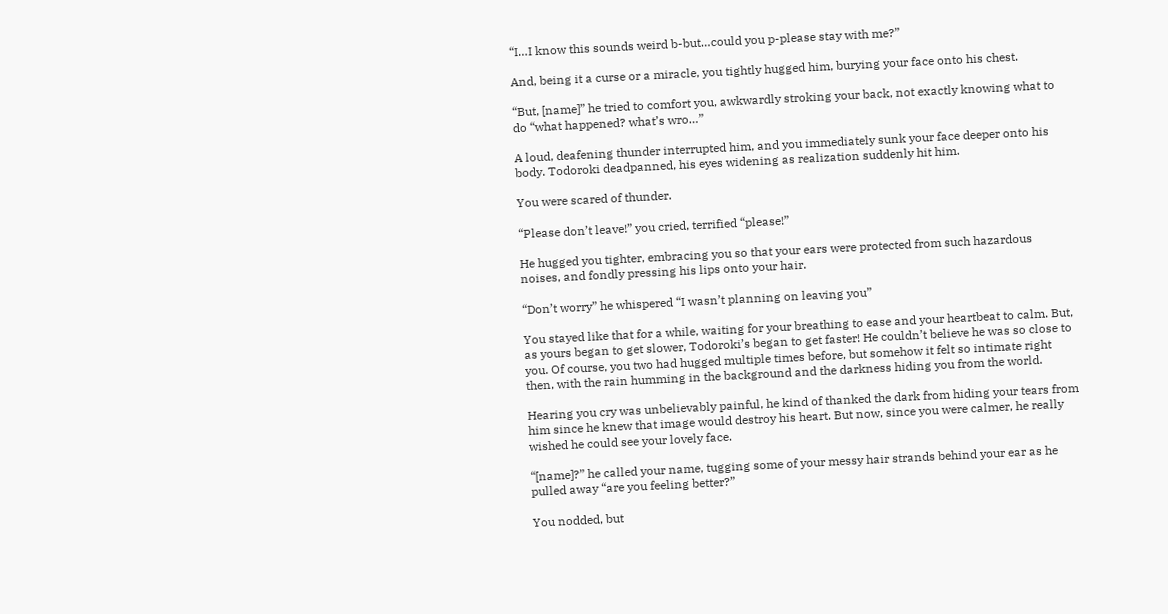“I…I know this sounds weird b-but…could you p-please stay with me?”

And, being it a curse or a miracle, you tightly hugged him, burying your face onto his chest.

“But, [name]” he tried to comfort you, awkwardly stroking your back, not exactly knowing what to do “what happened? what’s wro…”

A loud, deafening thunder interrupted him, and you immediately sunk your face deeper onto his body. Todoroki deadpanned, his eyes widening as realization suddenly hit him.

You were scared of thunder.

“Please don’t leave!” you cried, terrified “please!”

He hugged you tighter, embracing you so that your ears were protected from such hazardous noises, and fondly pressing his lips onto your hair.

“Don’t worry” he whispered “I wasn’t planning on leaving you”

You stayed like that for a while, waiting for your breathing to ease and your heartbeat to calm. But, as yours began to get slower, Todoroki’s began to get faster! He couldn’t believe he was so close to you. Of course, you two had hugged multiple times before, but somehow it felt so intimate right then, with the rain humming in the background and the darkness hiding you from the world.

Hearing you cry was unbelievably painful, he kind of thanked the dark from hiding your tears from him since he knew that image would destroy his heart. But now, since you were calmer, he really wished he could see your lovely face.

“[name]?” he called your name, tugging some of your messy hair strands behind your ear as he pulled away “are you feeling better?”

You nodded, but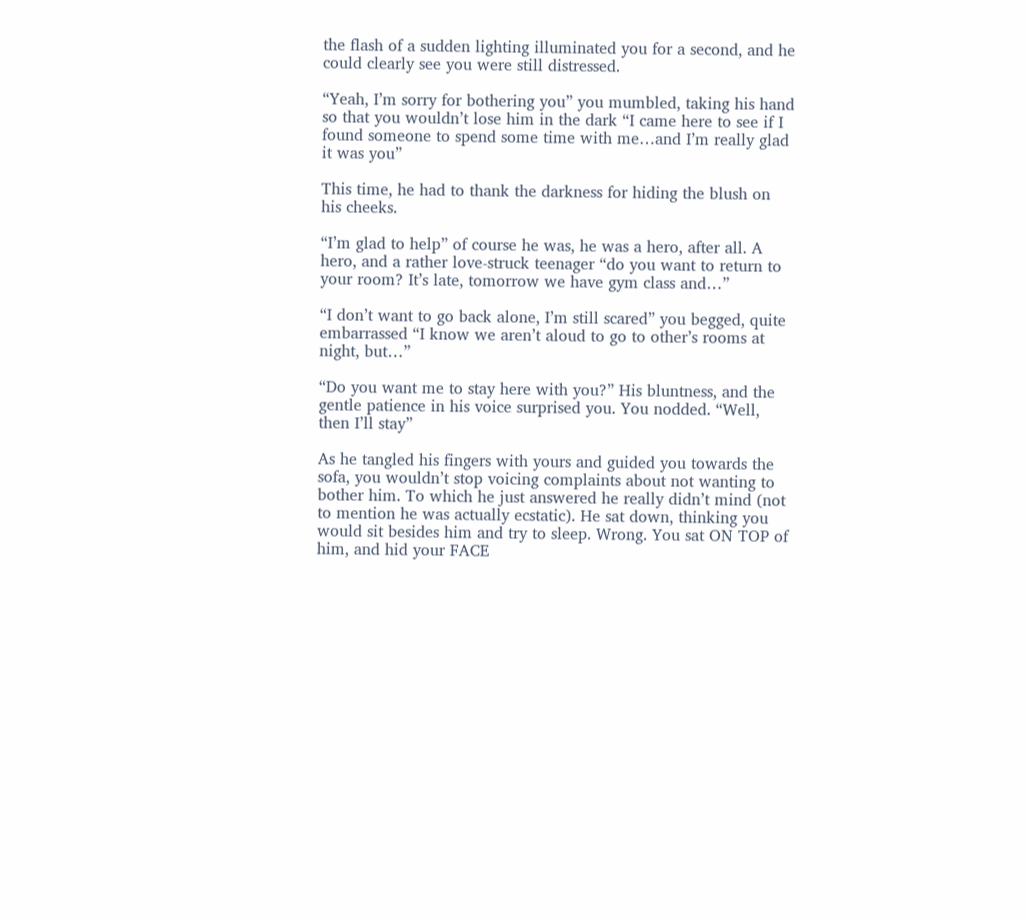the flash of a sudden lighting illuminated you for a second, and he could clearly see you were still distressed.

“Yeah, I’m sorry for bothering you” you mumbled, taking his hand so that you wouldn’t lose him in the dark “I came here to see if I found someone to spend some time with me…and I’m really glad it was you”

This time, he had to thank the darkness for hiding the blush on his cheeks.

“I’m glad to help” of course he was, he was a hero, after all. A hero, and a rather love-struck teenager “do you want to return to your room? It’s late, tomorrow we have gym class and…”

“I don’t want to go back alone, I’m still scared” you begged, quite embarrassed “I know we aren’t aloud to go to other’s rooms at night, but…”

“Do you want me to stay here with you?” His bluntness, and the gentle patience in his voice surprised you. You nodded. “Well, then I’ll stay”

As he tangled his fingers with yours and guided you towards the sofa, you wouldn’t stop voicing complaints about not wanting to bother him. To which he just answered he really didn’t mind (not to mention he was actually ecstatic). He sat down, thinking you would sit besides him and try to sleep. Wrong. You sat ON TOP of him, and hid your FACE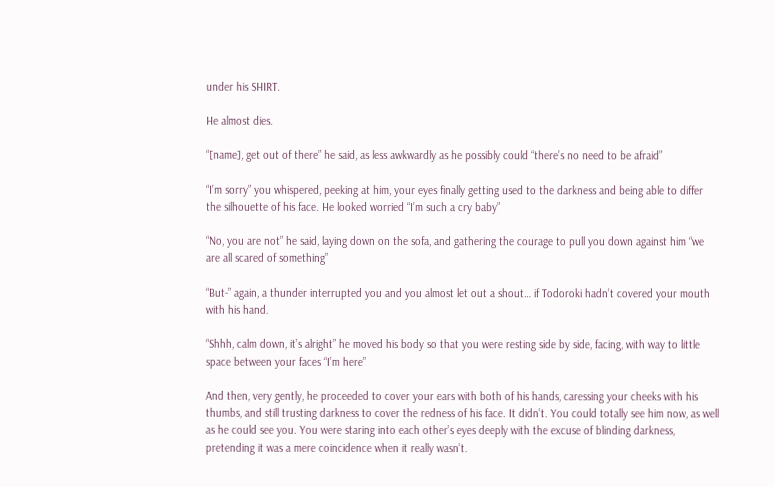under his SHIRT.

He almost dies.

“[name], get out of there” he said, as less awkwardly as he possibly could “there’s no need to be afraid”

“I’m sorry” you whispered, peeking at him, your eyes finally getting used to the darkness and being able to differ the silhouette of his face. He looked worried “I’m such a cry baby”

“No, you are not” he said, laying down on the sofa, and gathering the courage to pull you down against him “we are all scared of something”

“But-” again, a thunder interrupted you and you almost let out a shout… if Todoroki hadn’t covered your mouth with his hand.

“Shhh, calm down, it’s alright” he moved his body so that you were resting side by side, facing, with way to little space between your faces “I’m here”

And then, very gently, he proceeded to cover your ears with both of his hands, caressing your cheeks with his thumbs, and still trusting darkness to cover the redness of his face. It didn’t. You could totally see him now, as well as he could see you. You were staring into each other’s eyes deeply with the excuse of blinding darkness, pretending it was a mere coincidence when it really wasn’t.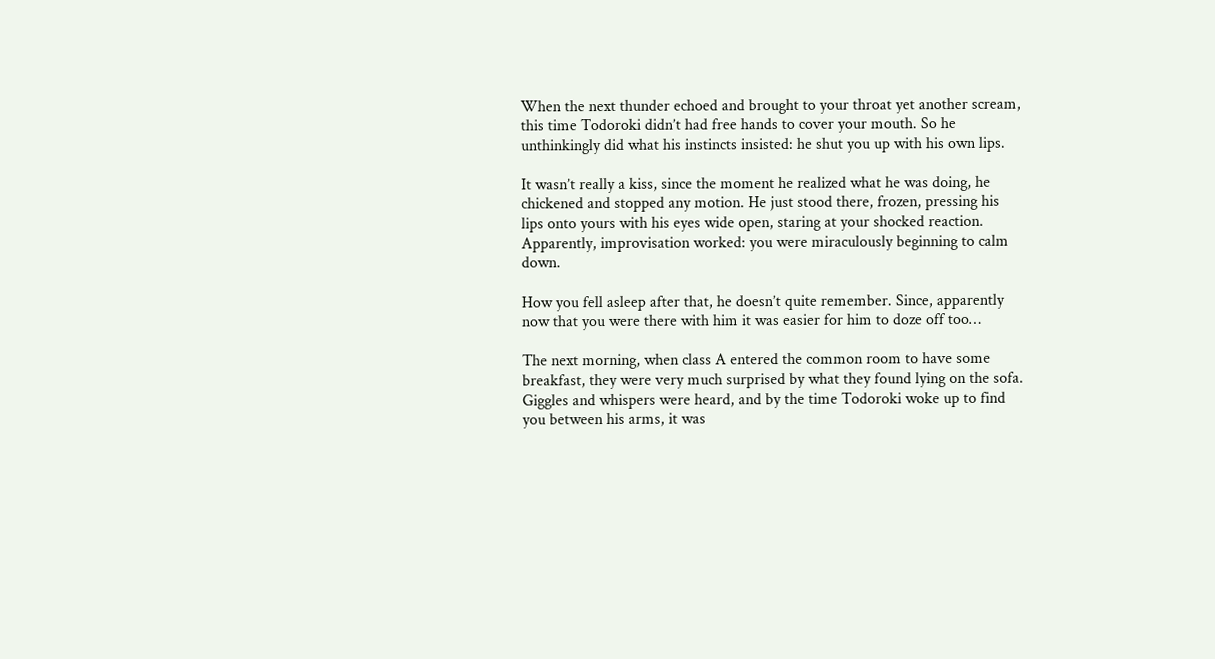When the next thunder echoed and brought to your throat yet another scream, this time Todoroki didn’t had free hands to cover your mouth. So he unthinkingly did what his instincts insisted: he shut you up with his own lips.

It wasn’t really a kiss, since the moment he realized what he was doing, he chickened and stopped any motion. He just stood there, frozen, pressing his lips onto yours with his eyes wide open, staring at your shocked reaction. Apparently, improvisation worked: you were miraculously beginning to calm down.

How you fell asleep after that, he doesn’t quite remember. Since, apparently now that you were there with him it was easier for him to doze off too…

The next morning, when class A entered the common room to have some breakfast, they were very much surprised by what they found lying on the sofa. Giggles and whispers were heard, and by the time Todoroki woke up to find you between his arms, it was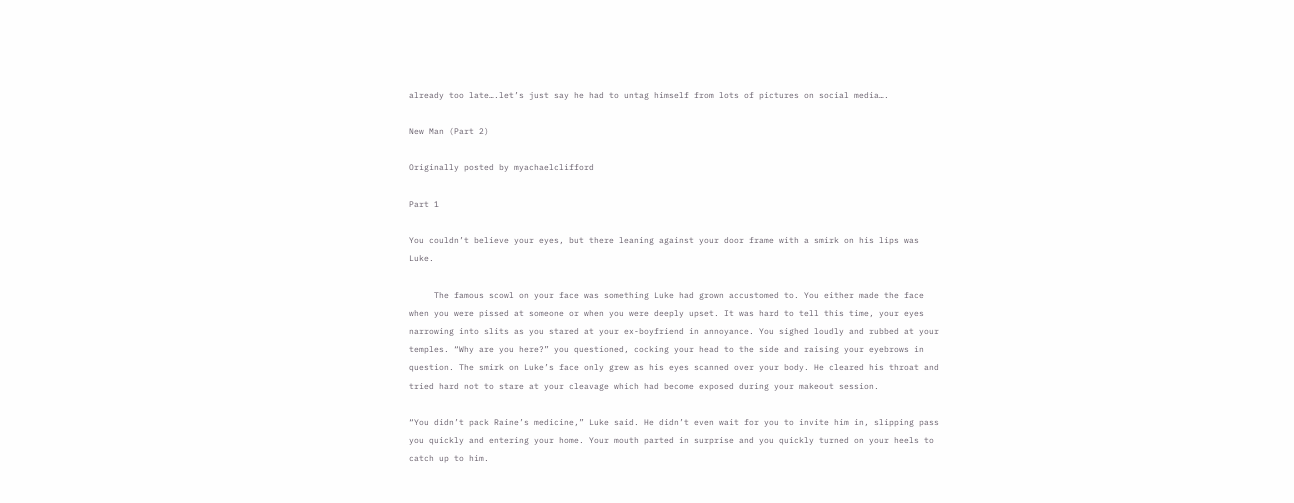already too late….let’s just say he had to untag himself from lots of pictures on social media….

New Man (Part 2)

Originally posted by myachaelclifford

Part 1

You couldn’t believe your eyes, but there leaning against your door frame with a smirk on his lips was Luke.

     The famous scowl on your face was something Luke had grown accustomed to. You either made the face when you were pissed at someone or when you were deeply upset. It was hard to tell this time, your eyes narrowing into slits as you stared at your ex-boyfriend in annoyance. You sighed loudly and rubbed at your temples. “Why are you here?” you questioned, cocking your head to the side and raising your eyebrows in question. The smirk on Luke’s face only grew as his eyes scanned over your body. He cleared his throat and tried hard not to stare at your cleavage which had become exposed during your makeout session.

“You didn’t pack Raine’s medicine,” Luke said. He didn’t even wait for you to invite him in, slipping pass you quickly and entering your home. Your mouth parted in surprise and you quickly turned on your heels to catch up to him.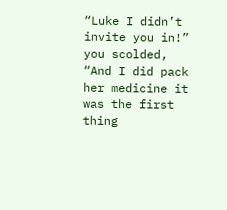“Luke I didn’t invite you in!” you scolded, “And I did pack her medicine it was the first thing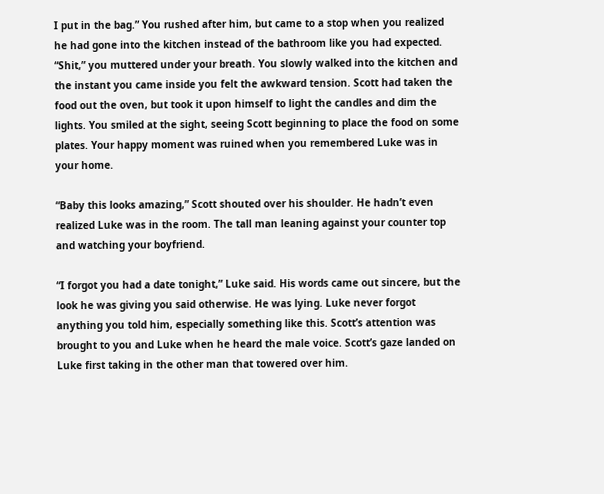I put in the bag.” You rushed after him, but came to a stop when you realized he had gone into the kitchen instead of the bathroom like you had expected. “Shit,” you muttered under your breath. You slowly walked into the kitchen and the instant you came inside you felt the awkward tension. Scott had taken the food out the oven, but took it upon himself to light the candles and dim the lights. You smiled at the sight, seeing Scott beginning to place the food on some plates. Your happy moment was ruined when you remembered Luke was in your home.

“Baby this looks amazing,” Scott shouted over his shoulder. He hadn’t even realized Luke was in the room. The tall man leaning against your counter top and watching your boyfriend.

“I forgot you had a date tonight,” Luke said. His words came out sincere, but the look he was giving you said otherwise. He was lying. Luke never forgot anything you told him, especially something like this. Scott’s attention was brought to you and Luke when he heard the male voice. Scott’s gaze landed on Luke first taking in the other man that towered over him.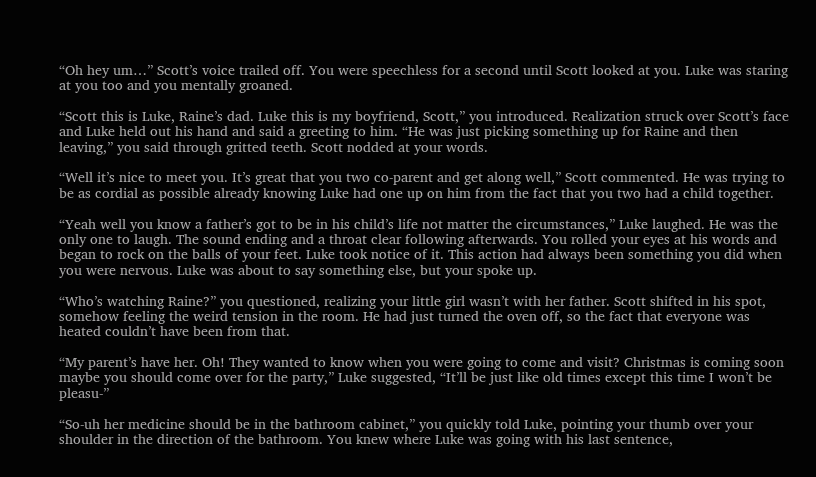“Oh hey um…” Scott’s voice trailed off. You were speechless for a second until Scott looked at you. Luke was staring at you too and you mentally groaned.

“Scott this is Luke, Raine’s dad. Luke this is my boyfriend, Scott,” you introduced. Realization struck over Scott’s face and Luke held out his hand and said a greeting to him. “He was just picking something up for Raine and then leaving,” you said through gritted teeth. Scott nodded at your words.

“Well it’s nice to meet you. It’s great that you two co-parent and get along well,” Scott commented. He was trying to be as cordial as possible already knowing Luke had one up on him from the fact that you two had a child together.

“Yeah well you know a father’s got to be in his child’s life not matter the circumstances,” Luke laughed. He was the only one to laugh. The sound ending and a throat clear following afterwards. You rolled your eyes at his words and began to rock on the balls of your feet. Luke took notice of it. This action had always been something you did when you were nervous. Luke was about to say something else, but your spoke up.

“Who’s watching Raine?” you questioned, realizing your little girl wasn’t with her father. Scott shifted in his spot, somehow feeling the weird tension in the room. He had just turned the oven off, so the fact that everyone was heated couldn’t have been from that.

“My parent’s have her. Oh! They wanted to know when you were going to come and visit? Christmas is coming soon maybe you should come over for the party,” Luke suggested, “It’ll be just like old times except this time I won’t be pleasu-”

“So-uh her medicine should be in the bathroom cabinet,” you quickly told Luke, pointing your thumb over your shoulder in the direction of the bathroom. You knew where Luke was going with his last sentence,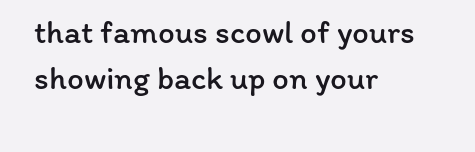that famous scowl of yours showing back up on your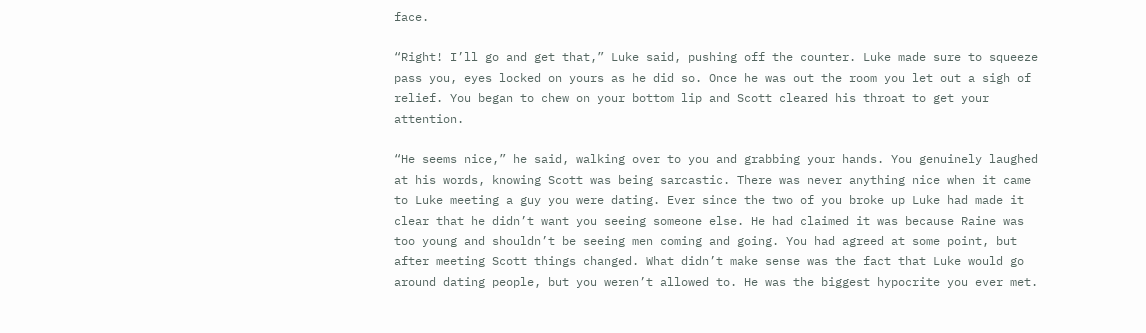face.

“Right! I’ll go and get that,” Luke said, pushing off the counter. Luke made sure to squeeze pass you, eyes locked on yours as he did so. Once he was out the room you let out a sigh of relief. You began to chew on your bottom lip and Scott cleared his throat to get your attention.

“He seems nice,” he said, walking over to you and grabbing your hands. You genuinely laughed at his words, knowing Scott was being sarcastic. There was never anything nice when it came to Luke meeting a guy you were dating. Ever since the two of you broke up Luke had made it clear that he didn’t want you seeing someone else. He had claimed it was because Raine was too young and shouldn’t be seeing men coming and going. You had agreed at some point, but after meeting Scott things changed. What didn’t make sense was the fact that Luke would go around dating people, but you weren’t allowed to. He was the biggest hypocrite you ever met.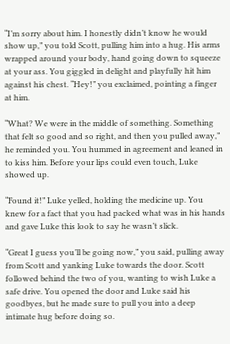“I’m sorry about him. I honestly didn’t know he would show up,” you told Scott, pulling him into a hug. His arms wrapped around your body, hand going down to squeeze at your ass. You giggled in delight and playfully hit him against his chest. “Hey!” you exclaimed, pointing a finger at him.

“What? We were in the middle of something. Something that felt so good and so right, and then you pulled away,” he reminded you. You hummed in agreement and leaned in to kiss him. Before your lips could even touch, Luke showed up.

“Found it!” Luke yelled, holding the medicine up. You knew for a fact that you had packed what was in his hands and gave Luke this look to say he wasn’t slick.

“Great I guess you’ll be going now,” you said, pulling away from Scott and yanking Luke towards the door. Scott followed behind the two of you, wanting to wish Luke a safe drive. You opened the door and Luke said his goodbyes, but he made sure to pull you into a deep intimate hug before doing so.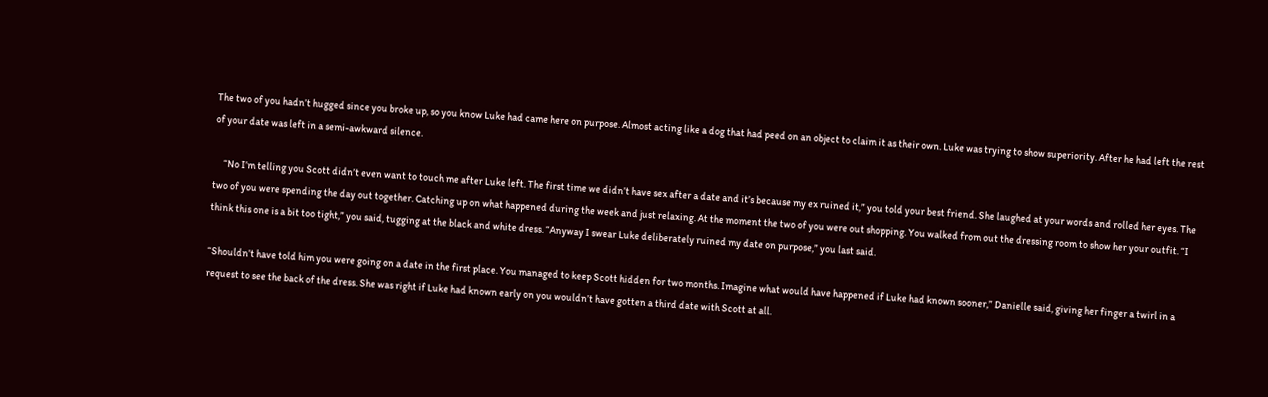The two of you hadn’t hugged since you broke up, so you know Luke had came here on purpose. Almost acting like a dog that had peed on an object to claim it as their own. Luke was trying to show superiority. After he had left the rest of your date was left in a semi-awkward silence.

     “No I’m telling you Scott didn’t even want to touch me after Luke left. The first time we didn’t have sex after a date and it’s because my ex ruined it,” you told your best friend. She laughed at your words and rolled her eyes. The two of you were spending the day out together. Catching up on what happened during the week and just relaxing. At the moment the two of you were out shopping. You walked from out the dressing room to show her your outfit. “I think this one is a bit too tight,” you said, tugging at the black and white dress. “Anyway I swear Luke deliberately ruined my date on purpose,” you last said.

“Shouldn’t have told him you were going on a date in the first place. You managed to keep Scott hidden for two months. Imagine what would have happened if Luke had known sooner,” Danielle said, giving her finger a twirl in a request to see the back of the dress. She was right if Luke had known early on you wouldn’t have gotten a third date with Scott at all.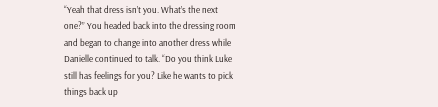“Yeah that dress isn’t you. What’s the next one?” You headed back into the dressing room and began to change into another dress while Danielle continued to talk. “Do you think Luke still has feelings for you? Like he wants to pick things back up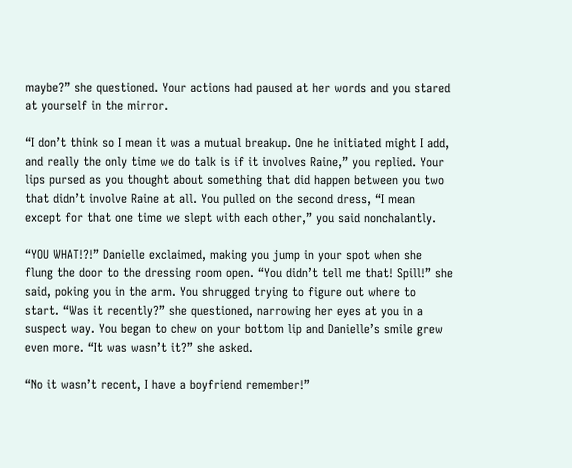maybe?” she questioned. Your actions had paused at her words and you stared at yourself in the mirror.

“I don’t think so I mean it was a mutual breakup. One he initiated might I add, and really the only time we do talk is if it involves Raine,” you replied. Your lips pursed as you thought about something that did happen between you two that didn’t involve Raine at all. You pulled on the second dress, “I mean except for that one time we slept with each other,” you said nonchalantly.

“YOU WHAT!?!” Danielle exclaimed, making you jump in your spot when she flung the door to the dressing room open. “You didn’t tell me that! Spill!” she said, poking you in the arm. You shrugged trying to figure out where to start. “Was it recently?” she questioned, narrowing her eyes at you in a suspect way. You began to chew on your bottom lip and Danielle’s smile grew even more. “It was wasn’t it?” she asked.

“No it wasn’t recent, I have a boyfriend remember!”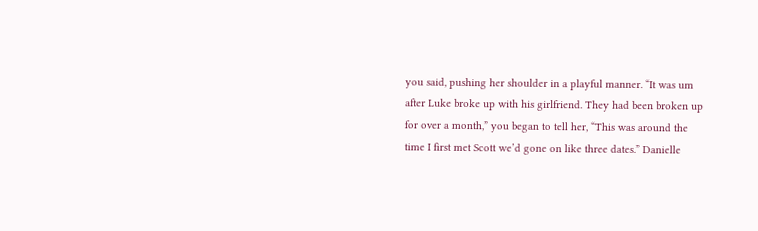you said, pushing her shoulder in a playful manner. “It was um after Luke broke up with his girlfriend. They had been broken up for over a month,” you began to tell her, “This was around the time I first met Scott we’d gone on like three dates.” Danielle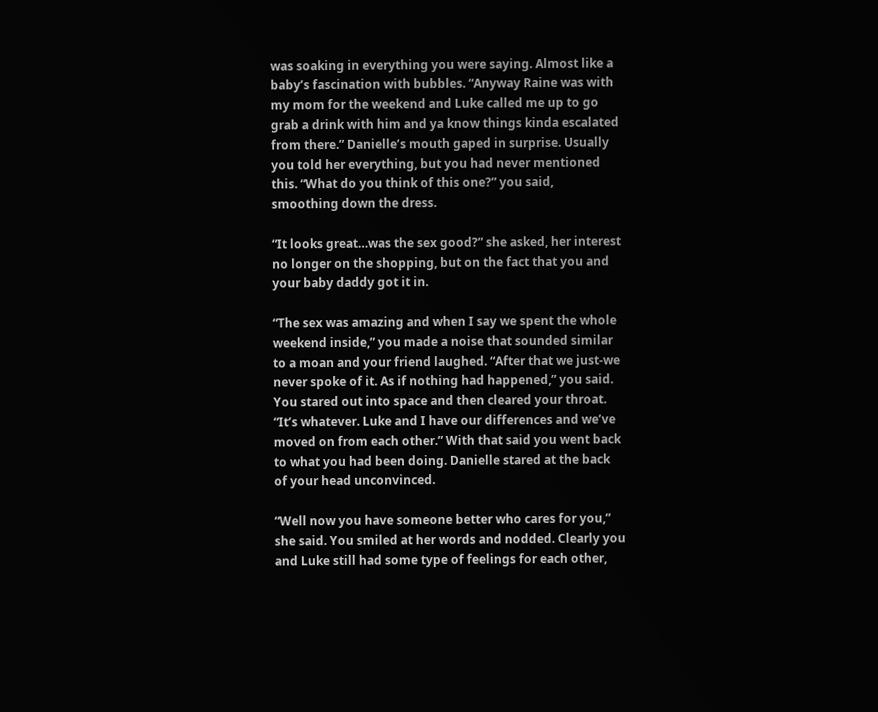was soaking in everything you were saying. Almost like a baby’s fascination with bubbles. “Anyway Raine was with my mom for the weekend and Luke called me up to go grab a drink with him and ya know things kinda escalated from there.” Danielle’s mouth gaped in surprise. Usually you told her everything, but you had never mentioned this. “What do you think of this one?” you said, smoothing down the dress.

“It looks great…was the sex good?” she asked, her interest no longer on the shopping, but on the fact that you and your baby daddy got it in.

“The sex was amazing and when I say we spent the whole weekend inside,” you made a noise that sounded similar to a moan and your friend laughed. “After that we just-we never spoke of it. As if nothing had happened,” you said. You stared out into space and then cleared your throat. “It’s whatever. Luke and I have our differences and we’ve moved on from each other.” With that said you went back to what you had been doing. Danielle stared at the back of your head unconvinced.

“Well now you have someone better who cares for you,” she said. You smiled at her words and nodded. Clearly you and Luke still had some type of feelings for each other,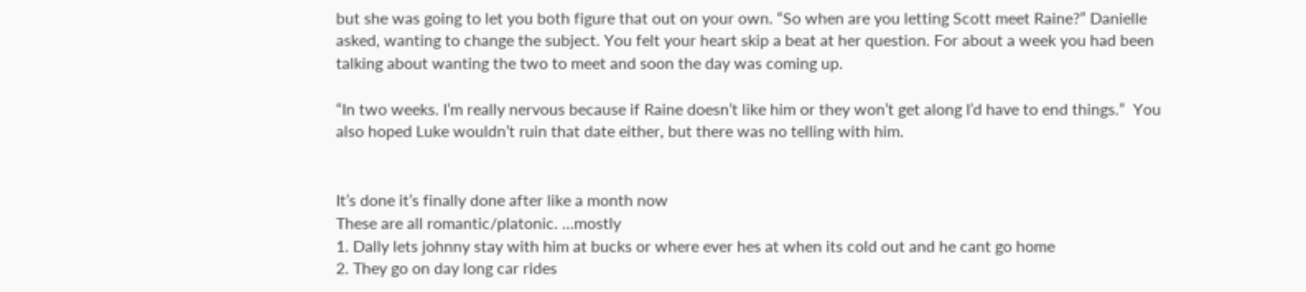but she was going to let you both figure that out on your own. “So when are you letting Scott meet Raine?” Danielle asked, wanting to change the subject. You felt your heart skip a beat at her question. For about a week you had been talking about wanting the two to meet and soon the day was coming up.

“In two weeks. I’m really nervous because if Raine doesn’t like him or they won’t get along I’d have to end things.”  You also hoped Luke wouldn’t ruin that date either, but there was no telling with him.


It’s done it’s finally done after like a month now
These are all romantic/platonic. …mostly
1. Dally lets johnny stay with him at bucks or where ever hes at when its cold out and he cant go home
2. They go on day long car rides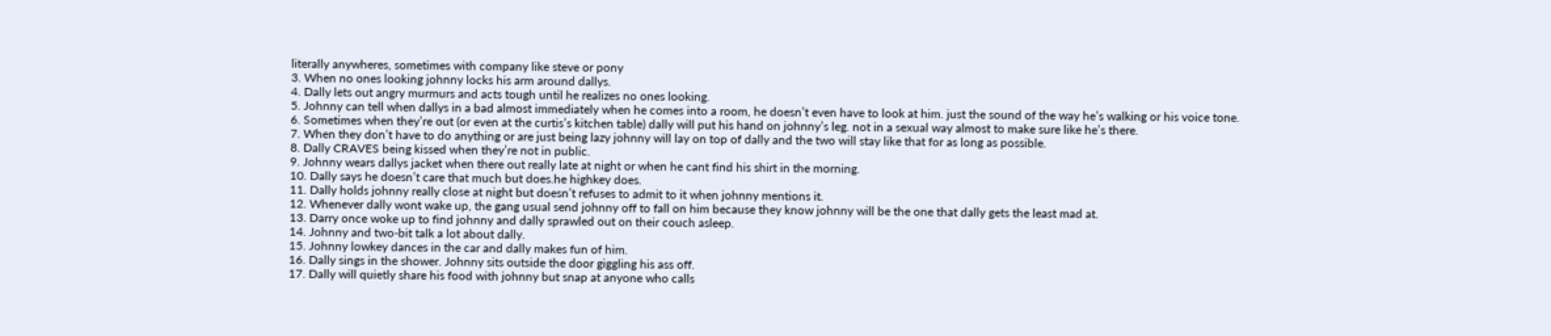literally anywheres, sometimes with company like steve or pony
3. When no ones looking johnny locks his arm around dallys.
4. Dally lets out angry murmurs and acts tough until he realizes no ones looking.
5. Johnny can tell when dallys in a bad almost immediately when he comes into a room, he doesn’t even have to look at him. just the sound of the way he’s walking or his voice tone.
6. Sometimes when they’re out (or even at the curtis’s kitchen table) dally will put his hand on johnny’s leg. not in a sexual way almost to make sure like he’s there.
7. When they don’t have to do anything or are just being lazy johnny will lay on top of dally and the two will stay like that for as long as possible.
8. Dally CRAVES being kissed when they’re not in public.
9. Johnny wears dallys jacket when there out really late at night or when he cant find his shirt in the morning.
10. Dally says he doesn’t care that much but does.he highkey does.
11. Dally holds johnny really close at night but doesn’t refuses to admit to it when johnny mentions it.
12. Whenever dally wont wake up, the gang usual send johnny off to fall on him because they know johnny will be the one that dally gets the least mad at.
13. Darry once woke up to find johnny and dally sprawled out on their couch asleep.
14. Johnny and two-bit talk a lot about dally.
15. Johnny lowkey dances in the car and dally makes fun of him.
16. Dally sings in the shower. Johnny sits outside the door giggling his ass off.
17. Dally will quietly share his food with johnny but snap at anyone who calls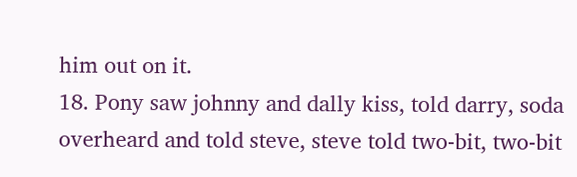him out on it.
18. Pony saw johnny and dally kiss, told darry, soda overheard and told steve, steve told two-bit, two-bit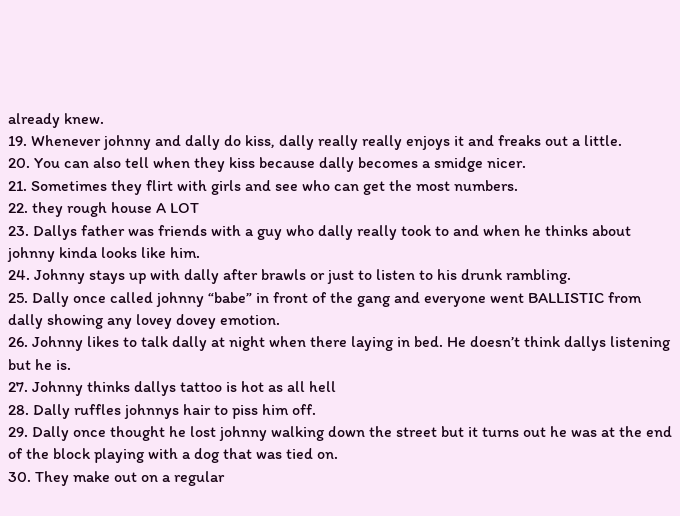already knew.
19. Whenever johnny and dally do kiss, dally really really enjoys it and freaks out a little.
20. You can also tell when they kiss because dally becomes a smidge nicer.
21. Sometimes they flirt with girls and see who can get the most numbers.
22. they rough house A LOT
23. Dallys father was friends with a guy who dally really took to and when he thinks about johnny kinda looks like him.
24. Johnny stays up with dally after brawls or just to listen to his drunk rambling.
25. Dally once called johnny “babe” in front of the gang and everyone went BALLISTIC from dally showing any lovey dovey emotion.
26. Johnny likes to talk dally at night when there laying in bed. He doesn’t think dallys listening but he is.
27. Johnny thinks dallys tattoo is hot as all hell
28. Dally ruffles johnnys hair to piss him off.
29. Dally once thought he lost johnny walking down the street but it turns out he was at the end of the block playing with a dog that was tied on.
30. They make out on a regular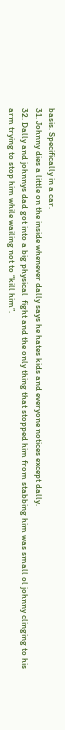basis. Specifically in a car.
31. Johnny dies a little on the inside whenever dally says he hates kids and everyone notices except dally.
32. Dally and johnnys dad got into a big physical  fight and the only thing that stopped him from stabbing him was small ol johnny clinging to his arm trying to stop him while wailing not to “kill him”.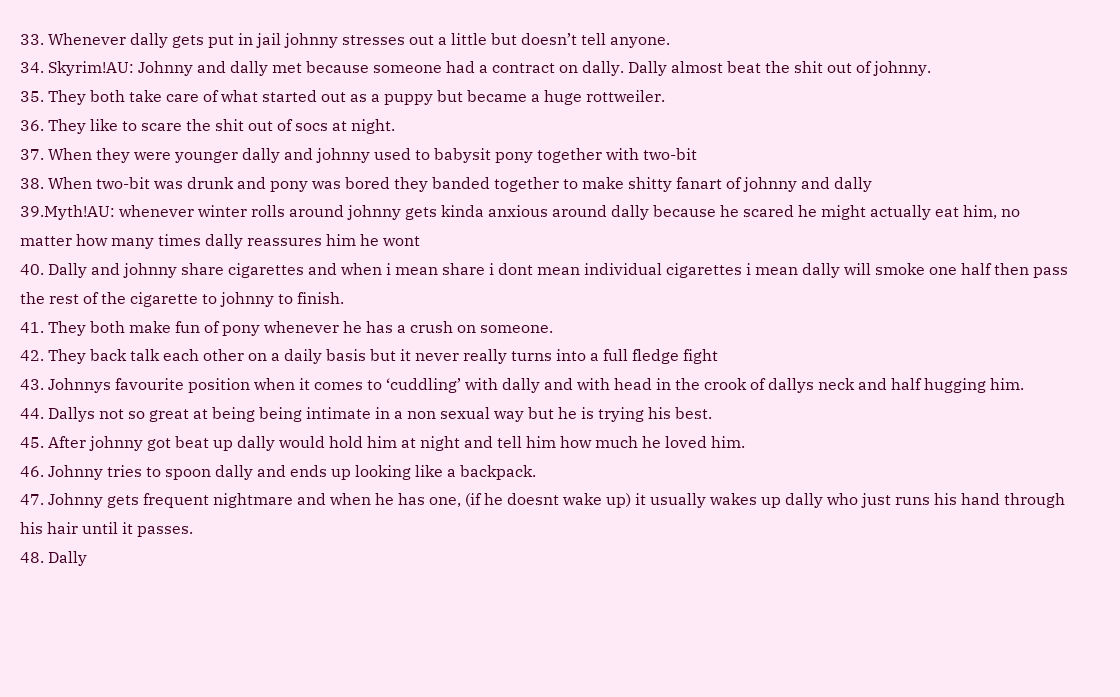33. Whenever dally gets put in jail johnny stresses out a little but doesn’t tell anyone.
34. Skyrim!AU: Johnny and dally met because someone had a contract on dally. Dally almost beat the shit out of johnny.
35. They both take care of what started out as a puppy but became a huge rottweiler.
36. They like to scare the shit out of socs at night.
37. When they were younger dally and johnny used to babysit pony together with two-bit
38. When two-bit was drunk and pony was bored they banded together to make shitty fanart of johnny and dally
39.Myth!AU: whenever winter rolls around johnny gets kinda anxious around dally because he scared he might actually eat him, no matter how many times dally reassures him he wont
40. Dally and johnny share cigarettes and when i mean share i dont mean individual cigarettes i mean dally will smoke one half then pass the rest of the cigarette to johnny to finish.
41. They both make fun of pony whenever he has a crush on someone.
42. They back talk each other on a daily basis but it never really turns into a full fledge fight
43. Johnnys favourite position when it comes to ‘cuddling’ with dally and with head in the crook of dallys neck and half hugging him.
44. Dallys not so great at being being intimate in a non sexual way but he is trying his best.
45. After johnny got beat up dally would hold him at night and tell him how much he loved him.
46. Johnny tries to spoon dally and ends up looking like a backpack.
47. Johnny gets frequent nightmare and when he has one, (if he doesnt wake up) it usually wakes up dally who just runs his hand through his hair until it passes.
48. Dally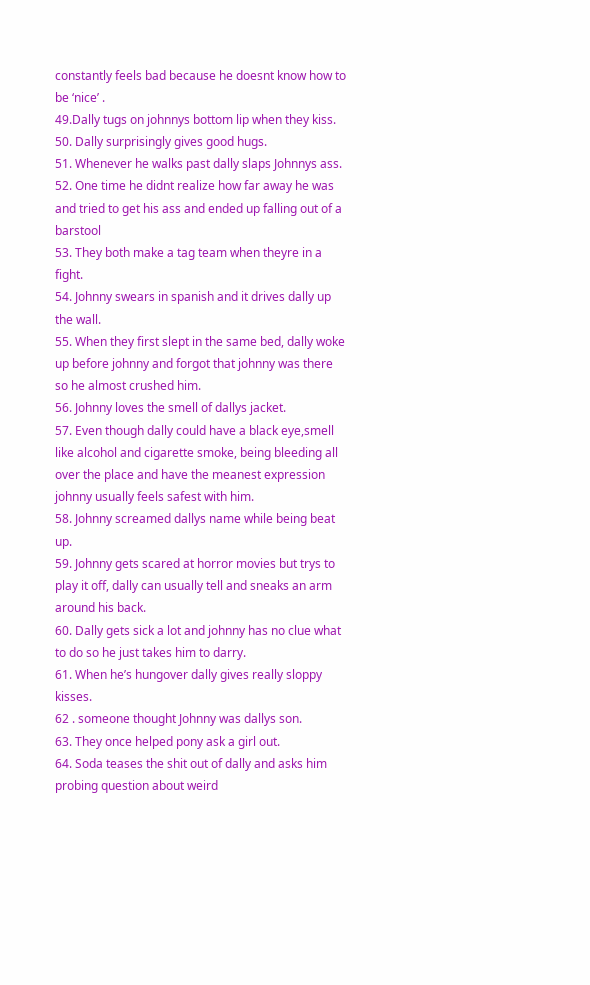constantly feels bad because he doesnt know how to be ‘nice’ .
49.Dally tugs on johnnys bottom lip when they kiss.
50. Dally surprisingly gives good hugs.
51. Whenever he walks past dally slaps Johnnys ass.
52. One time he didnt realize how far away he was and tried to get his ass and ended up falling out of a barstool
53. They both make a tag team when theyre in a fight.
54. Johnny swears in spanish and it drives dally up the wall.
55. When they first slept in the same bed, dally woke up before johnny and forgot that johnny was there so he almost crushed him.
56. Johnny loves the smell of dallys jacket.
57. Even though dally could have a black eye,smell like alcohol and cigarette smoke, being bleeding all over the place and have the meanest expression johnny usually feels safest with him.
58. Johnny screamed dallys name while being beat up.
59. Johnny gets scared at horror movies but trys to play it off, dally can usually tell and sneaks an arm around his back.
60. Dally gets sick a lot and johnny has no clue what to do so he just takes him to darry.
61. When he’s hungover dally gives really sloppy kisses.
62 . someone thought Johnny was dallys son.
63. They once helped pony ask a girl out.
64. Soda teases the shit out of dally and asks him probing question about weird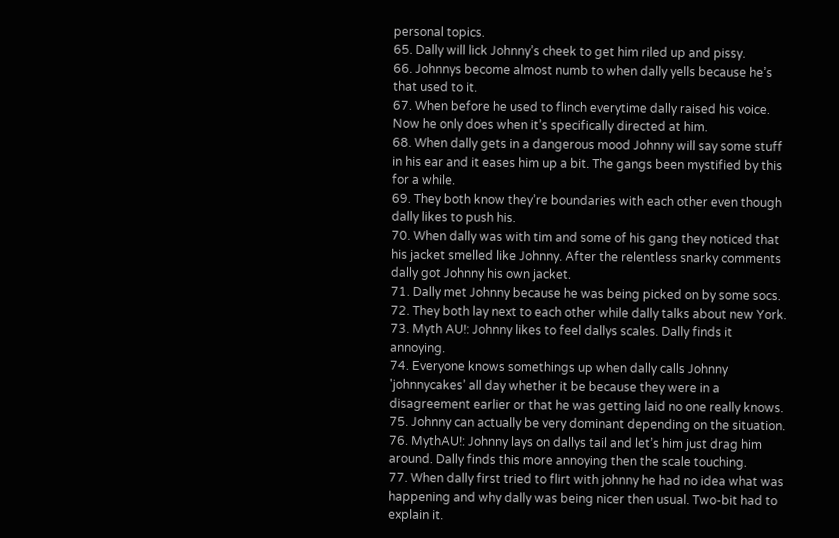personal topics.
65. Dally will lick Johnny’s cheek to get him riled up and pissy.
66. Johnnys become almost numb to when dally yells because he’s that used to it.
67. When before he used to flinch everytime dally raised his voice. Now he only does when it’s specifically directed at him.
68. When dally gets in a dangerous mood Johnny will say some stuff in his ear and it eases him up a bit. The gangs been mystified by this for a while.
69. They both know they’re boundaries with each other even though dally likes to push his.
70. When dally was with tim and some of his gang they noticed that his jacket smelled like Johnny. After the relentless snarky comments dally got Johnny his own jacket.
71. Dally met Johnny because he was being picked on by some socs.
72. They both lay next to each other while dally talks about new York.
73. Myth AU!: Johnny likes to feel dallys scales. Dally finds it annoying.
74. Everyone knows somethings up when dally calls Johnny 'johnnycakes’ all day whether it be because they were in a disagreement earlier or that he was getting laid no one really knows.
75. Johnny can actually be very dominant depending on the situation.
76. MythAU!: Johnny lays on dallys tail and let’s him just drag him around. Dally finds this more annoying then the scale touching.
77. When dally first tried to flirt with johnny he had no idea what was happening and why dally was being nicer then usual. Two-bit had to explain it.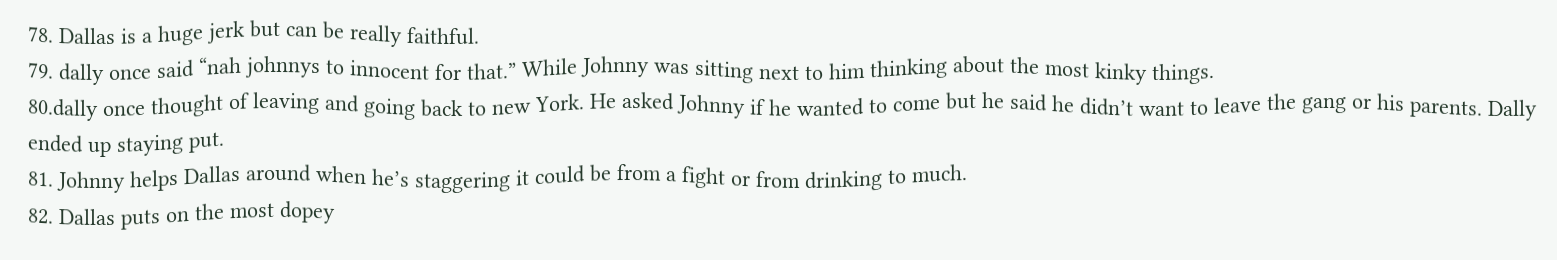78. Dallas is a huge jerk but can be really faithful.
79. dally once said “nah johnnys to innocent for that.” While Johnny was sitting next to him thinking about the most kinky things.
80.dally once thought of leaving and going back to new York. He asked Johnny if he wanted to come but he said he didn’t want to leave the gang or his parents. Dally ended up staying put.
81. Johnny helps Dallas around when he’s staggering it could be from a fight or from drinking to much.
82. Dallas puts on the most dopey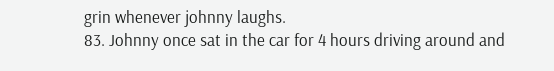grin whenever johnny laughs.
83. Johnny once sat in the car for 4 hours driving around and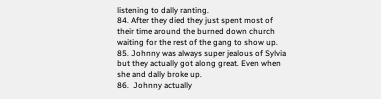listening to dally ranting.
84. After they died they just spent most of their time around the burned down church waiting for the rest of the gang to show up.
85. Johnny was always super jealous of Sylvia but they actually got along great. Even when she and dally broke up.
86.  Johnny actually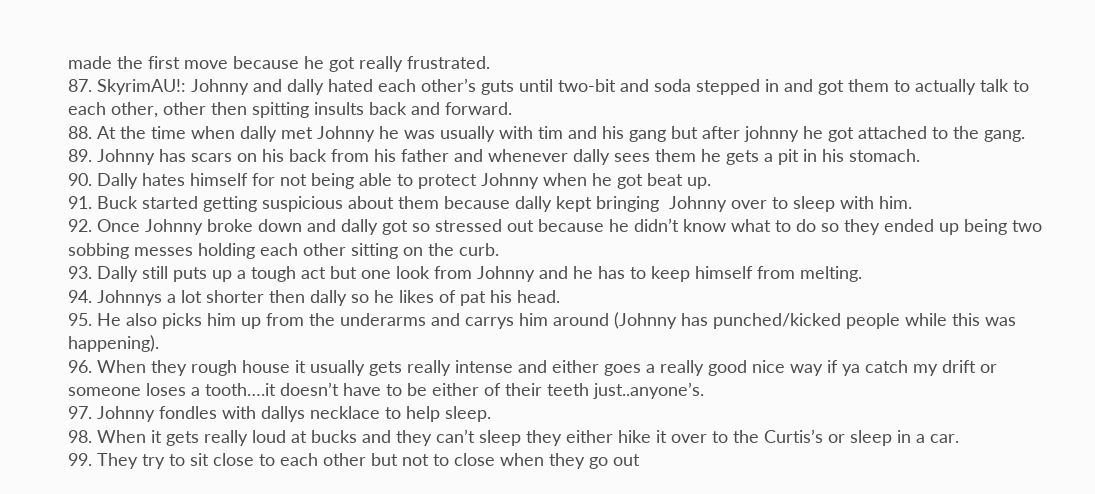made the first move because he got really frustrated.
87. SkyrimAU!: Johnny and dally hated each other’s guts until two-bit and soda stepped in and got them to actually talk to each other, other then spitting insults back and forward.
88. At the time when dally met Johnny he was usually with tim and his gang but after johnny he got attached to the gang.
89. Johnny has scars on his back from his father and whenever dally sees them he gets a pit in his stomach.
90. Dally hates himself for not being able to protect Johnny when he got beat up.
91. Buck started getting suspicious about them because dally kept bringing  Johnny over to sleep with him.
92. Once Johnny broke down and dally got so stressed out because he didn’t know what to do so they ended up being two sobbing messes holding each other sitting on the curb.
93. Dally still puts up a tough act but one look from Johnny and he has to keep himself from melting.
94. Johnnys a lot shorter then dally so he likes of pat his head.
95. He also picks him up from the underarms and carrys him around (Johnny has punched/kicked people while this was happening).
96. When they rough house it usually gets really intense and either goes a really good nice way if ya catch my drift or someone loses a tooth….it doesn’t have to be either of their teeth just..anyone’s.
97. Johnny fondles with dallys necklace to help sleep.
98. When it gets really loud at bucks and they can’t sleep they either hike it over to the Curtis’s or sleep in a car.
99. They try to sit close to each other but not to close when they go out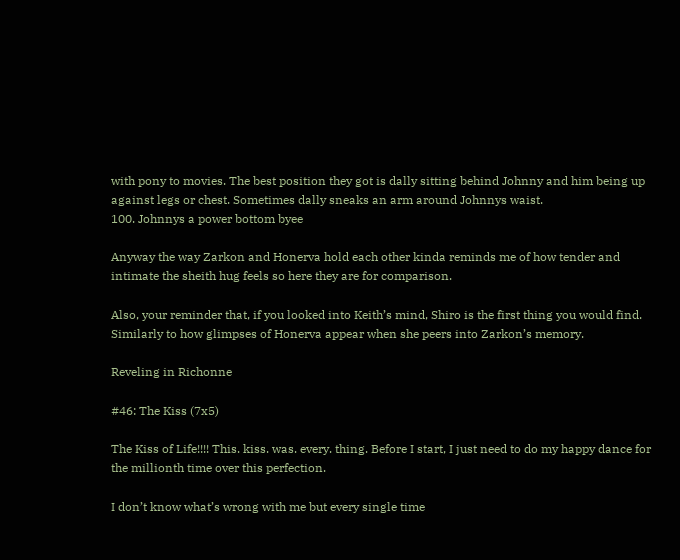with pony to movies. The best position they got is dally sitting behind Johnny and him being up against legs or chest. Sometimes dally sneaks an arm around Johnnys waist.
100. Johnnys a power bottom byee

Anyway the way Zarkon and Honerva hold each other kinda reminds me of how tender and intimate the sheith hug feels so here they are for comparison.

Also, your reminder that, if you looked into Keith’s mind, Shiro is the first thing you would find. Similarly to how glimpses of Honerva appear when she peers into Zarkon’s memory.

Reveling in Richonne

#46: The Kiss (7x5)

The Kiss of Life!!!! This. kiss. was. every. thing. Before I start, I just need to do my happy dance for the millionth time over this perfection.

I don’t know what’s wrong with me but every single time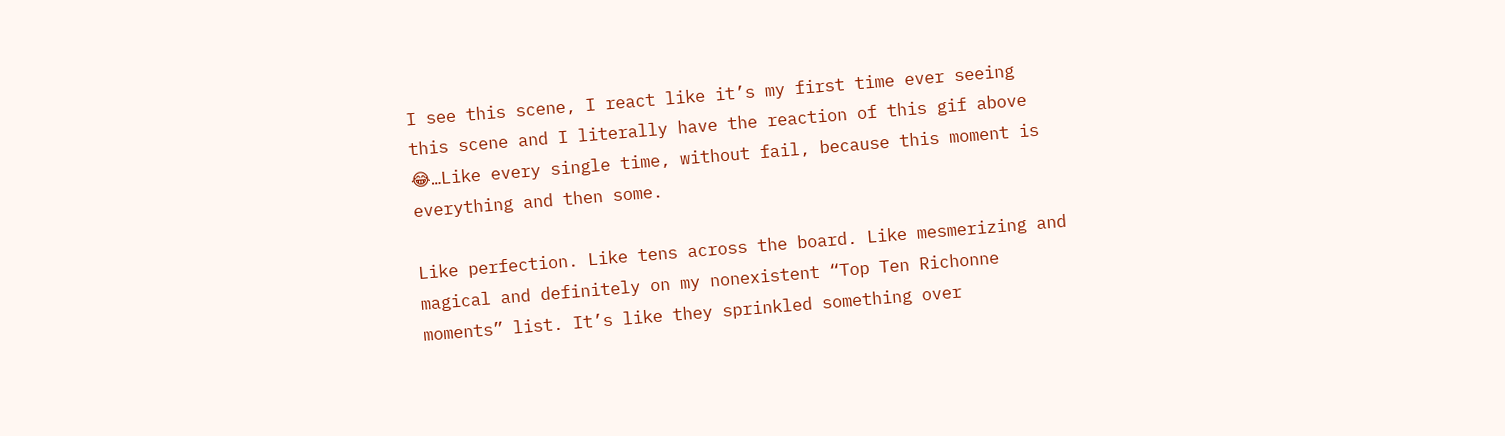I see this scene, I react like it’s my first time ever seeing this scene and I literally have the reaction of this gif above 😂…Like every single time, without fail, because this moment is everything and then some.

Like perfection. Like tens across the board. Like mesmerizing and magical and definitely on my nonexistent “Top Ten Richonne moments” list. It’s like they sprinkled something over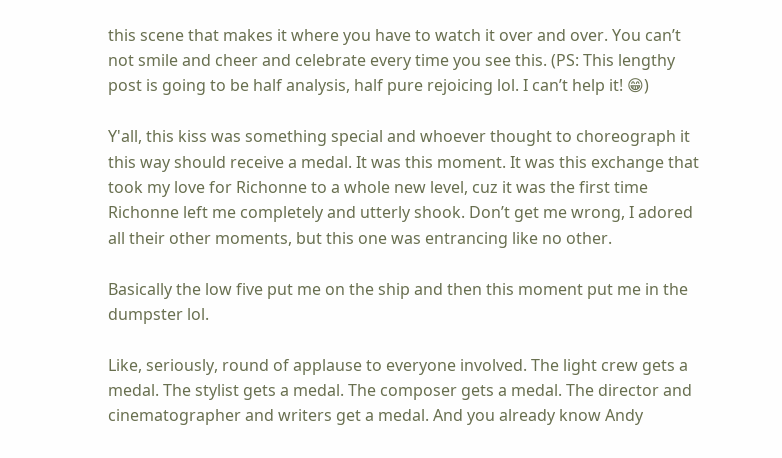this scene that makes it where you have to watch it over and over. You can’t not smile and cheer and celebrate every time you see this. (PS: This lengthy post is going to be half analysis, half pure rejoicing lol. I can’t help it! 😁)

Y'all, this kiss was something special and whoever thought to choreograph it this way should receive a medal. It was this moment. It was this exchange that took my love for Richonne to a whole new level, cuz it was the first time Richonne left me completely and utterly shook. Don’t get me wrong, I adored all their other moments, but this one was entrancing like no other.

Basically the low five put me on the ship and then this moment put me in the dumpster lol.

Like, seriously, round of applause to everyone involved. The light crew gets a medal. The stylist gets a medal. The composer gets a medal. The director and cinematographer and writers get a medal. And you already know Andy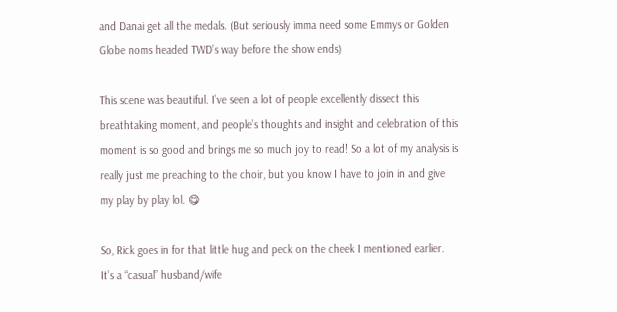and Danai get all the medals. (But seriously imma need some Emmys or Golden Globe noms headed TWD’s way before the show ends)

This scene was beautiful. I’ve seen a lot of people excellently dissect this breathtaking moment, and people’s thoughts and insight and celebration of this moment is so good and brings me so much joy to read! So a lot of my analysis is really just me preaching to the choir, but you know I have to join in and give my play by play lol. 😋

So, Rick goes in for that little hug and peck on the cheek I mentioned earlier. It’s a “casual” husband/wife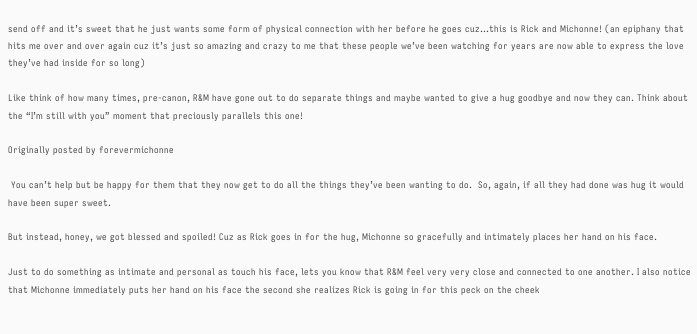send off and it’s sweet that he just wants some form of physical connection with her before he goes cuz…this is Rick and Michonne! (an epiphany that hits me over and over again cuz it’s just so amazing and crazy to me that these people we’ve been watching for years are now able to express the love they’ve had inside for so long)

Like think of how many times, pre-canon, R&M have gone out to do separate things and maybe wanted to give a hug goodbye and now they can. Think about the “I’m still with you” moment that preciously parallels this one!

Originally posted by forevermichonne

 You can’t help but be happy for them that they now get to do all the things they’ve been wanting to do.  So, again, if all they had done was hug it would have been super sweet.

But instead, honey, we got blessed and spoiled! Cuz as Rick goes in for the hug, Michonne so gracefully and intimately places her hand on his face.

Just to do something as intimate and personal as touch his face, lets you know that R&M feel very very close and connected to one another. I also notice that Michonne immediately puts her hand on his face the second she realizes Rick is going in for this peck on the cheek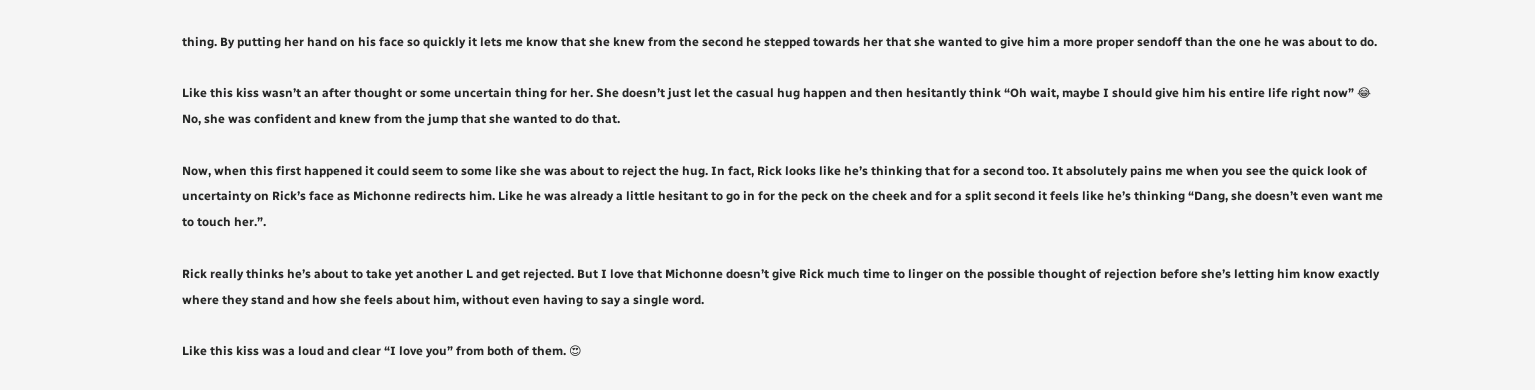thing. By putting her hand on his face so quickly it lets me know that she knew from the second he stepped towards her that she wanted to give him a more proper sendoff than the one he was about to do.

Like this kiss wasn’t an after thought or some uncertain thing for her. She doesn’t just let the casual hug happen and then hesitantly think “Oh wait, maybe I should give him his entire life right now” 😂  No, she was confident and knew from the jump that she wanted to do that.

Now, when this first happened it could seem to some like she was about to reject the hug. In fact, Rick looks like he’s thinking that for a second too. It absolutely pains me when you see the quick look of uncertainty on Rick’s face as Michonne redirects him. Like he was already a little hesitant to go in for the peck on the cheek and for a split second it feels like he’s thinking “Dang, she doesn’t even want me to touch her.”.

Rick really thinks he’s about to take yet another L and get rejected. But I love that Michonne doesn’t give Rick much time to linger on the possible thought of rejection before she’s letting him know exactly where they stand and how she feels about him, without even having to say a single word.

Like this kiss was a loud and clear “I love you” from both of them. 😍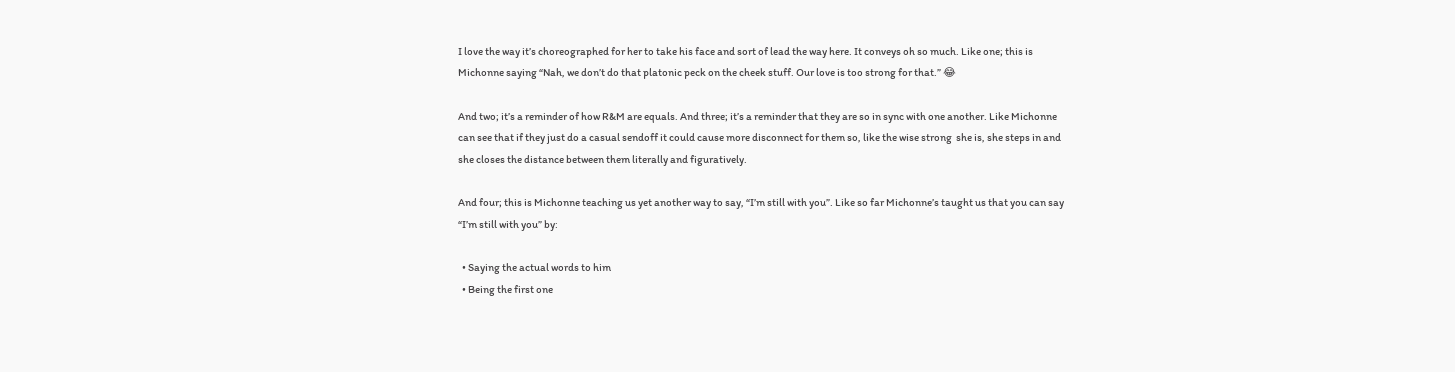I love the way it’s choreographed for her to take his face and sort of lead the way here. It conveys oh so much. Like one; this is Michonne saying “Nah, we don’t do that platonic peck on the cheek stuff. Our love is too strong for that.” 😂

And two; it’s a reminder of how R&M are equals. And three; it’s a reminder that they are so in sync with one another. Like Michonne can see that if they just do a casual sendoff it could cause more disconnect for them so, like the wise strong  she is, she steps in and she closes the distance between them literally and figuratively.

And four; this is Michonne teaching us yet another way to say, “I’m still with you”. Like so far Michonne’s taught us that you can say “I’m still with you” by:

  • Saying the actual words to him
  • Being the first one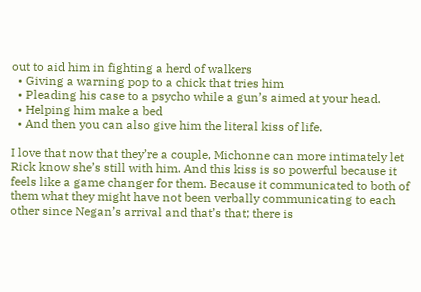out to aid him in fighting a herd of walkers
  • Giving a warning pop to a chick that tries him
  • Pleading his case to a psycho while a gun’s aimed at your head.
  • Helping him make a bed
  • And then you can also give him the literal kiss of life.

I love that now that they’re a couple, Michonne can more intimately let Rick know she’s still with him. And this kiss is so powerful because it feels like a game changer for them. Because it communicated to both of them what they might have not been verbally communicating to each other since Negan’s arrival and that’s that; there is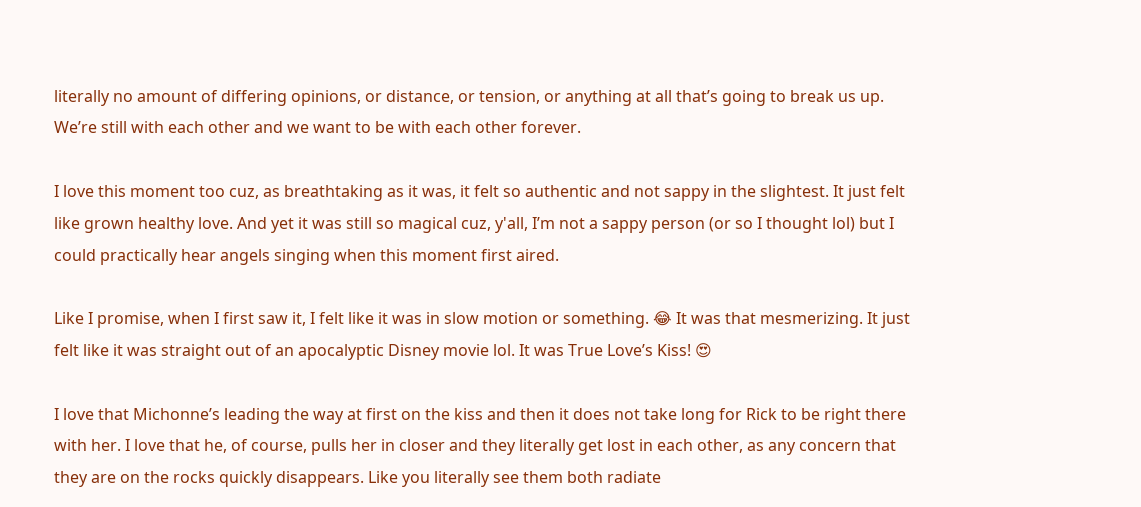literally no amount of differing opinions, or distance, or tension, or anything at all that’s going to break us up. We’re still with each other and we want to be with each other forever.

I love this moment too cuz, as breathtaking as it was, it felt so authentic and not sappy in the slightest. It just felt like grown healthy love. And yet it was still so magical cuz, y'all, I’m not a sappy person (or so I thought lol) but I could practically hear angels singing when this moment first aired.

Like I promise, when I first saw it, I felt like it was in slow motion or something. 😂 It was that mesmerizing. It just felt like it was straight out of an apocalyptic Disney movie lol. It was True Love’s Kiss! 😍

I love that Michonne’s leading the way at first on the kiss and then it does not take long for Rick to be right there with her. I love that he, of course, pulls her in closer and they literally get lost in each other, as any concern that they are on the rocks quickly disappears. Like you literally see them both radiate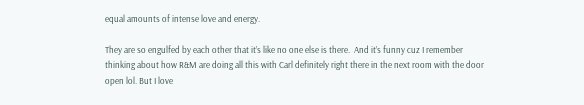equal amounts of intense love and energy.

They are so engulfed by each other that it’s like no one else is there.  And it’s funny cuz I remember thinking about how R&M are doing all this with Carl definitely right there in the next room with the door open lol. But I love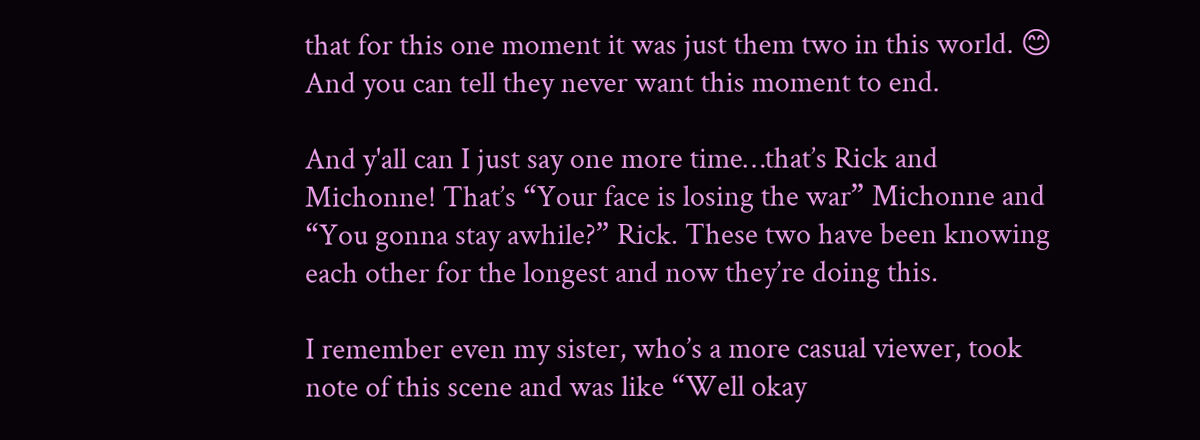that for this one moment it was just them two in this world. 😊  And you can tell they never want this moment to end.

And y'all can I just say one more time…that’s Rick and Michonne! That’s “Your face is losing the war” Michonne and “You gonna stay awhile?” Rick. These two have been knowing each other for the longest and now they’re doing this.

I remember even my sister, who’s a more casual viewer, took note of this scene and was like “Well okay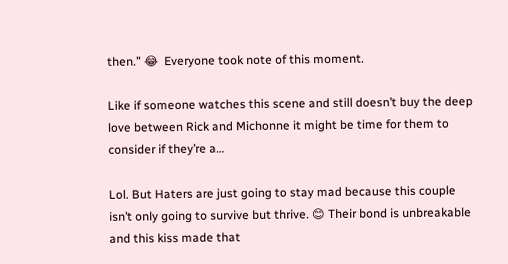then.” 😂  Everyone took note of this moment.

Like if someone watches this scene and still doesn’t buy the deep love between Rick and Michonne it might be time for them to consider if they’re a…

Lol. But Haters are just going to stay mad because this couple isn’t only going to survive but thrive. 😊 Their bond is unbreakable and this kiss made that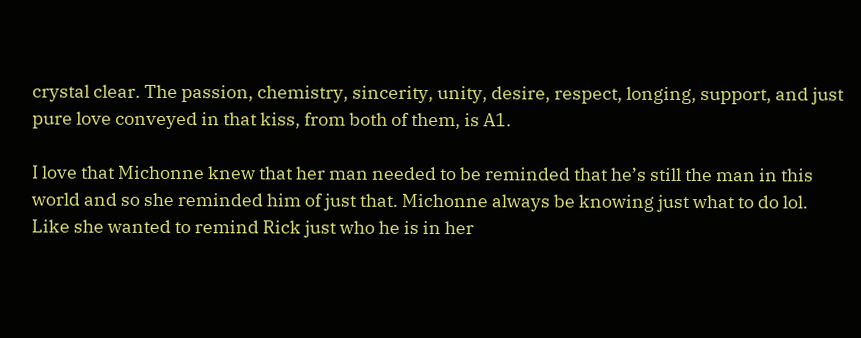crystal clear. The passion, chemistry, sincerity, unity, desire, respect, longing, support, and just pure love conveyed in that kiss, from both of them, is A1.

I love that Michonne knew that her man needed to be reminded that he’s still the man in this world and so she reminded him of just that. Michonne always be knowing just what to do lol.  Like she wanted to remind Rick just who he is in her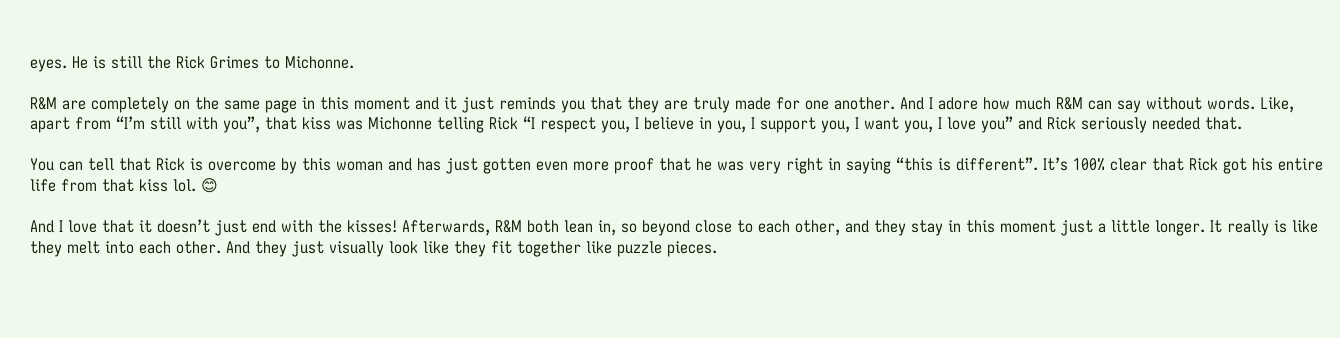eyes. He is still the Rick Grimes to Michonne.

R&M are completely on the same page in this moment and it just reminds you that they are truly made for one another. And I adore how much R&M can say without words. Like, apart from “I’m still with you”, that kiss was Michonne telling Rick “I respect you, I believe in you, I support you, I want you, I love you” and Rick seriously needed that.

You can tell that Rick is overcome by this woman and has just gotten even more proof that he was very right in saying “this is different”. It’s 100% clear that Rick got his entire life from that kiss lol. 😊

And I love that it doesn’t just end with the kisses! Afterwards, R&M both lean in, so beyond close to each other, and they stay in this moment just a little longer. It really is like they melt into each other. And they just visually look like they fit together like puzzle pieces.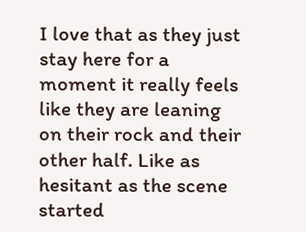I love that as they just stay here for a moment it really feels like they are leaning on their rock and their other half. Like as hesitant as the scene started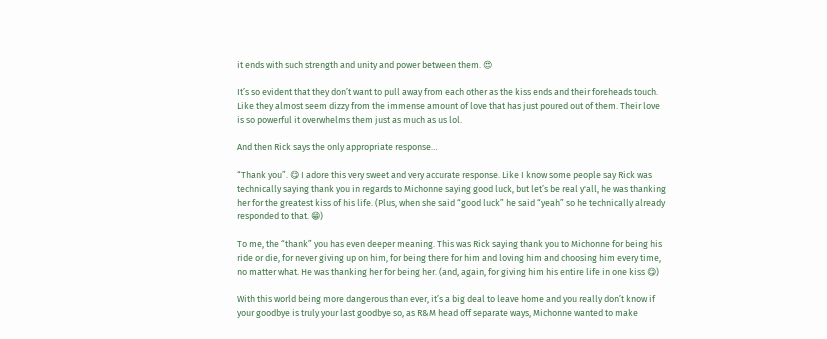it ends with such strength and unity and power between them. 😍

It’s so evident that they don’t want to pull away from each other as the kiss ends and their foreheads touch. Like they almost seem dizzy from the immense amount of love that has just poured out of them. Their love is so powerful it overwhelms them just as much as us lol.

And then Rick says the only appropriate response…

“Thank you”. 😋 I adore this very sweet and very accurate response. Like I know some people say Rick was technically saying thank you in regards to Michonne saying good luck, but let’s be real y'all, he was thanking her for the greatest kiss of his life. (Plus, when she said “good luck” he said “yeah” so he technically already responded to that. 😁)

To me, the “thank” you has even deeper meaning. This was Rick saying thank you to Michonne for being his ride or die, for never giving up on him, for being there for him and loving him and choosing him every time, no matter what. He was thanking her for being her. (and, again, for giving him his entire life in one kiss 😋)

With this world being more dangerous than ever, it’s a big deal to leave home and you really don’t know if your goodbye is truly your last goodbye so, as R&M head off separate ways, Michonne wanted to make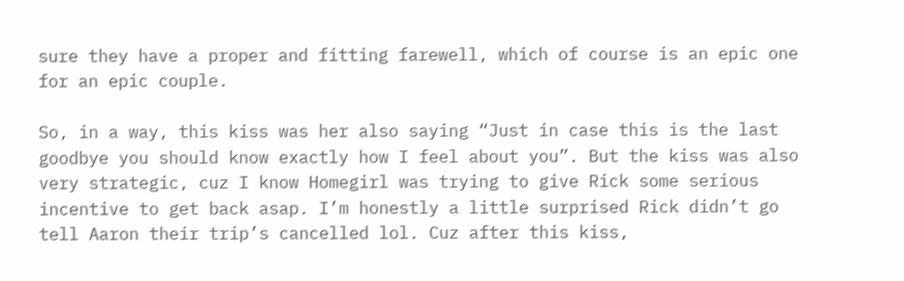sure they have a proper and fitting farewell, which of course is an epic one for an epic couple.

So, in a way, this kiss was her also saying “Just in case this is the last goodbye you should know exactly how I feel about you”. But the kiss was also very strategic, cuz I know Homegirl was trying to give Rick some serious incentive to get back asap. I’m honestly a little surprised Rick didn’t go tell Aaron their trip’s cancelled lol. Cuz after this kiss,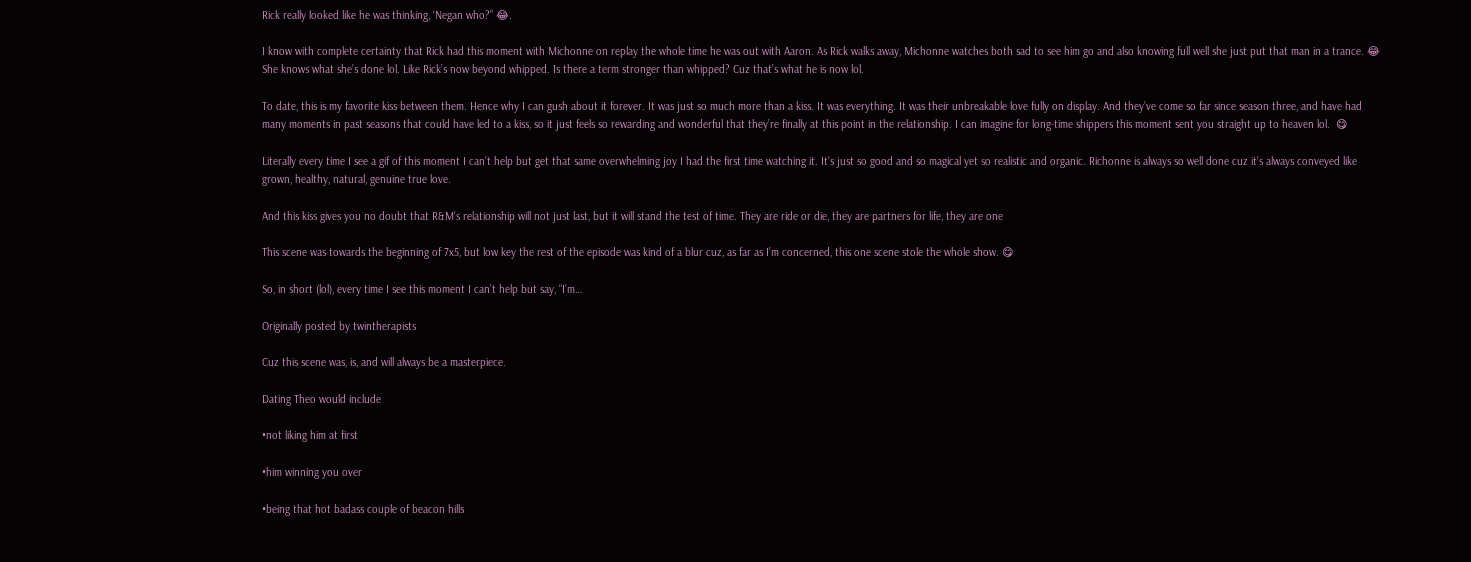Rick really looked like he was thinking, ‘Negan who?” 😂.

I know with complete certainty that Rick had this moment with Michonne on replay the whole time he was out with Aaron. As Rick walks away, Michonne watches both sad to see him go and also knowing full well she just put that man in a trance. 😂 She knows what she’s done lol. Like Rick’s now beyond whipped. Is there a term stronger than whipped? Cuz that’s what he is now lol.

To date, this is my favorite kiss between them. Hence why I can gush about it forever. It was just so much more than a kiss. It was everything. It was their unbreakable love fully on display. And they’ve come so far since season three, and have had many moments in past seasons that could have led to a kiss, so it just feels so rewarding and wonderful that they’re finally at this point in the relationship. I can imagine for long-time shippers this moment sent you straight up to heaven lol.  😋

Literally every time I see a gif of this moment I can’t help but get that same overwhelming joy I had the first time watching it. It’s just so good and so magical yet so realistic and organic. Richonne is always so well done cuz it’s always conveyed like grown, healthy, natural, genuine true love.

And this kiss gives you no doubt that R&M’s relationship will not just last, but it will stand the test of time. They are ride or die, they are partners for life, they are one

This scene was towards the beginning of 7x5, but low key the rest of the episode was kind of a blur cuz, as far as I’m concerned, this one scene stole the whole show. 😋

So, in short (lol), every time I see this moment I can’t help but say, “I’m…

Originally posted by twintherapists

Cuz this scene was, is, and will always be a masterpiece.

Dating Theo would include

•not liking him at first

•him winning you over

•being that hot badass couple of beacon hills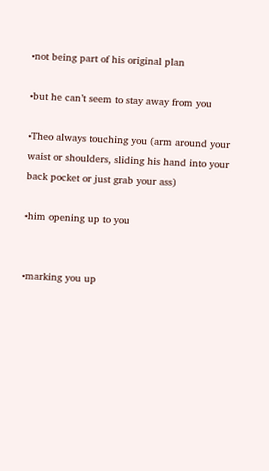•not being part of his original plan

•but he can’t seem to stay away from you

•Theo always touching you (arm around your waist or shoulders, sliding his hand into your back pocket or just grab your ass)

•him opening up to you


•marking you up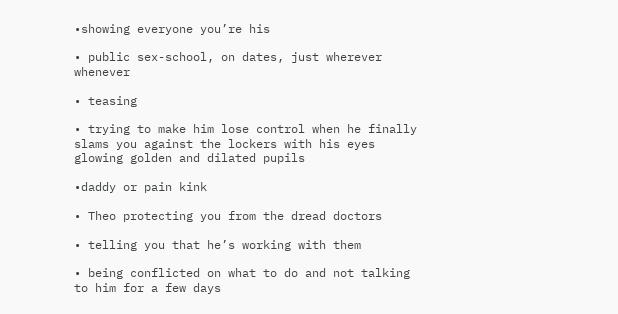•showing everyone you’re his

• public sex-school, on dates, just wherever whenever

• teasing

• trying to make him lose control when he finally slams you against the lockers with his eyes glowing golden and dilated pupils

•daddy or pain kink

• Theo protecting you from the dread doctors

• telling you that he’s working with them

• being conflicted on what to do and not talking to him for a few days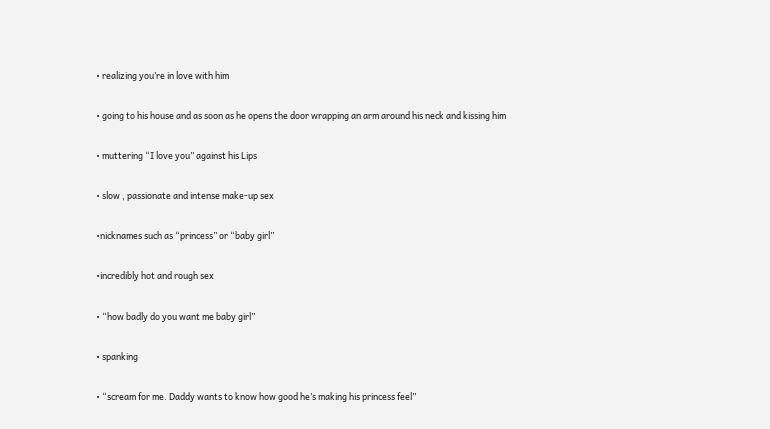• realizing you’re in love with him

• going to his house and as soon as he opens the door wrapping an arm around his neck and kissing him

• muttering “I love you” against his Lips

• slow , passionate and intense make-up sex

•nicknames such as “princess” or “baby girl”

•incredibly hot and rough sex

• “how badly do you want me baby girl”

• spanking

• “scream for me. Daddy wants to know how good he’s making his princess feel”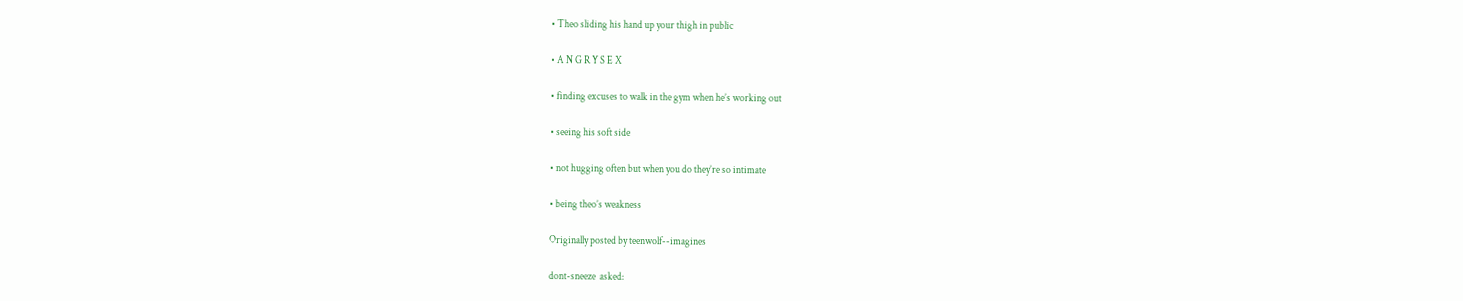• Theo sliding his hand up your thigh in public

• A N G R Y S E X

• finding excuses to walk in the gym when he’s working out

• seeing his soft side

• not hugging often but when you do they’re so intimate

• being theo’s weakness

Originally posted by teenwolf--imagines

dont-sneeze  asked: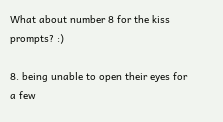What about number 8 for the kiss prompts? :)

8. being unable to open their eyes for a few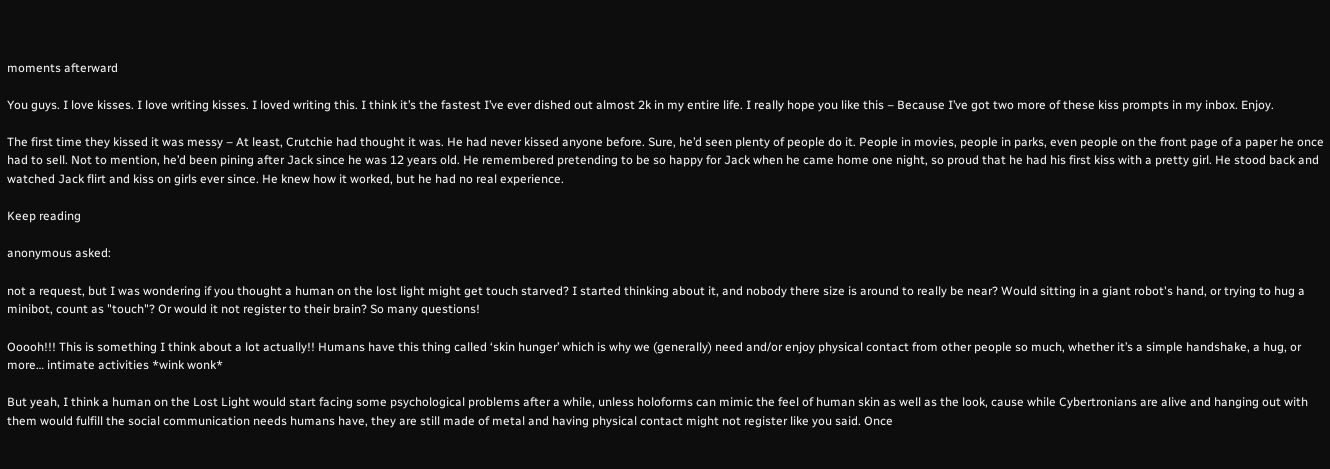moments afterward

You guys. I love kisses. I love writing kisses. I loved writing this. I think it’s the fastest I’ve ever dished out almost 2k in my entire life. I really hope you like this – Because I’ve got two more of these kiss prompts in my inbox. Enjoy.

The first time they kissed it was messy – At least, Crutchie had thought it was. He had never kissed anyone before. Sure, he’d seen plenty of people do it. People in movies, people in parks, even people on the front page of a paper he once had to sell. Not to mention, he’d been pining after Jack since he was 12 years old. He remembered pretending to be so happy for Jack when he came home one night, so proud that he had his first kiss with a pretty girl. He stood back and watched Jack flirt and kiss on girls ever since. He knew how it worked, but he had no real experience.

Keep reading

anonymous asked:

not a request, but I was wondering if you thought a human on the lost light might get touch starved? I started thinking about it, and nobody there size is around to really be near? Would sitting in a giant robot's hand, or trying to hug a minibot, count as "touch"? Or would it not register to their brain? So many questions!

Ooooh!!! This is something I think about a lot actually!! Humans have this thing called ‘skin hunger’ which is why we (generally) need and/or enjoy physical contact from other people so much, whether it’s a simple handshake, a hug, or more… intimate activities *wink wonk*

But yeah, I think a human on the Lost Light would start facing some psychological problems after a while, unless holoforms can mimic the feel of human skin as well as the look, cause while Cybertronians are alive and hanging out with them would fulfill the social communication needs humans have, they are still made of metal and having physical contact might not register like you said. Once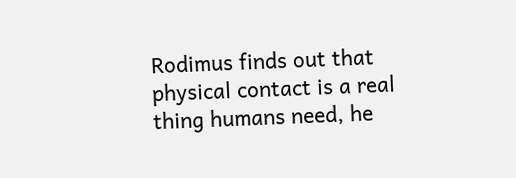Rodimus finds out that physical contact is a real thing humans need, he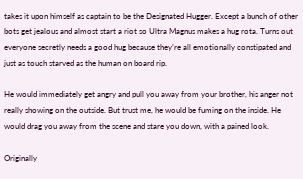takes it upon himself as captain to be the Designated Hugger. Except a bunch of other bots get jealous and almost start a riot so Ultra Magnus makes a hug rota. Turns out everyone secretly needs a good hug because they’re all emotionally constipated and just as touch starved as the human on board rip.

He would immediately get angry and pull you away from your brother, his anger not really showing on the outside. But trust me, he would be fuming on the inside. He would drag you away from the scene and stare you down, with a pained look.

Originally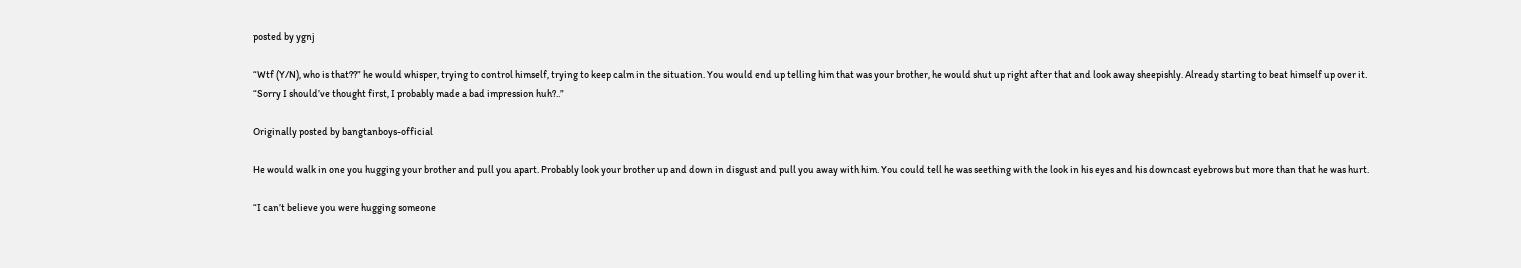posted by ygnj

“Wtf (Y/N), who is that??” he would whisper, trying to control himself, trying to keep calm in the situation. You would end up telling him that was your brother, he would shut up right after that and look away sheepishly. Already starting to beat himself up over it.
“Sorry I should’ve thought first, I probably made a bad impression huh?..”

Originally posted by bangtanboys-official

He would walk in one you hugging your brother and pull you apart. Probably look your brother up and down in disgust and pull you away with him. You could tell he was seething with the look in his eyes and his downcast eyebrows but more than that he was hurt.

“I can’t believe you were hugging someone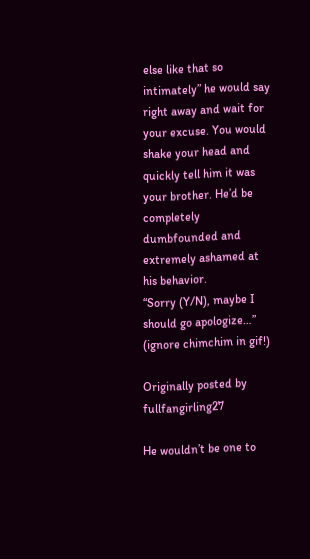else like that so intimately” he would say right away and wait for your excuse. You would shake your head and quickly tell him it was your brother. He’d be completely dumbfounded and extremely ashamed at his behavior.
“Sorry (Y/N), maybe I should go apologize…”
(ignore chimchim in gif!)

Originally posted by fullfangirling27

He wouldn’t be one to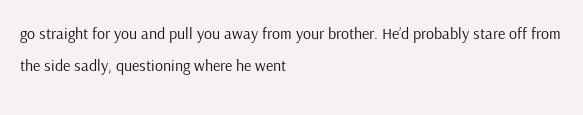go straight for you and pull you away from your brother. He’d probably stare off from the side sadly, questioning where he went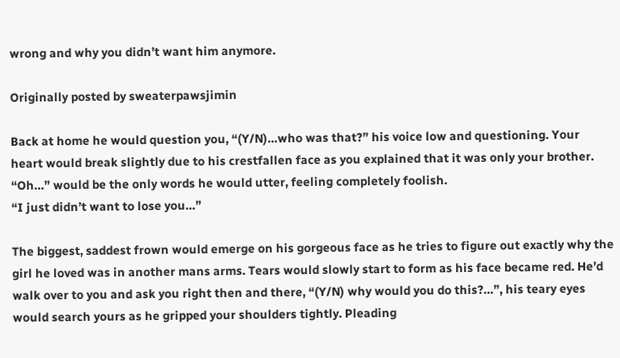wrong and why you didn’t want him anymore.

Originally posted by sweaterpawsjimin

Back at home he would question you, “(Y/N)…who was that?” his voice low and questioning. Your heart would break slightly due to his crestfallen face as you explained that it was only your brother.
“Oh…” would be the only words he would utter, feeling completely foolish.
“I just didn’t want to lose you…”

The biggest, saddest frown would emerge on his gorgeous face as he tries to figure out exactly why the girl he loved was in another mans arms. Tears would slowly start to form as his face became red. He’d walk over to you and ask you right then and there, “(Y/N) why would you do this?…”, his teary eyes would search yours as he gripped your shoulders tightly. Pleading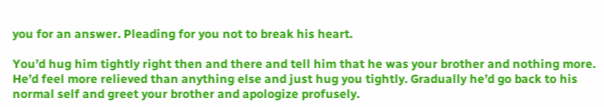you for an answer. Pleading for you not to break his heart.

You’d hug him tightly right then and there and tell him that he was your brother and nothing more. He’d feel more relieved than anything else and just hug you tightly. Gradually he’d go back to his normal self and greet your brother and apologize profusely.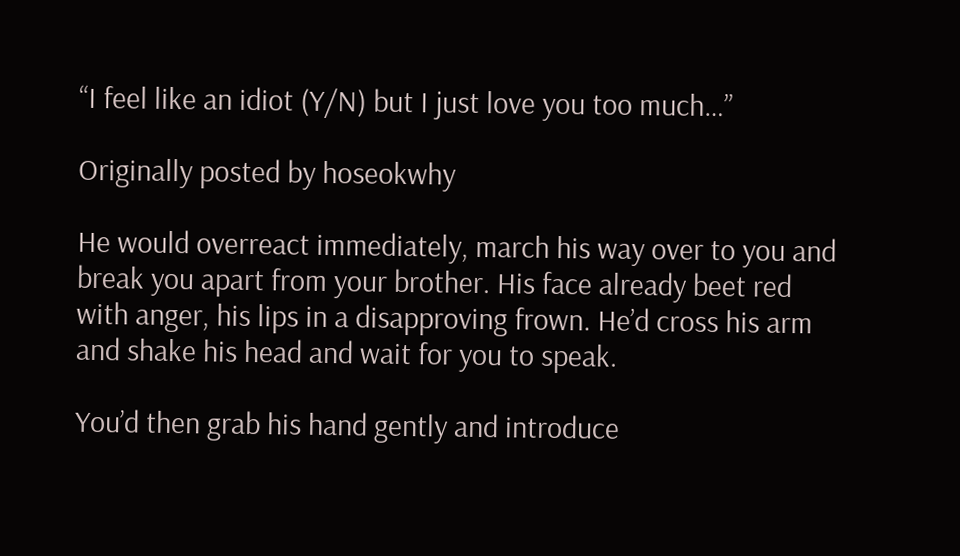“I feel like an idiot (Y/N) but I just love you too much…”

Originally posted by hoseokwhy

He would overreact immediately, march his way over to you and break you apart from your brother. His face already beet red with anger, his lips in a disapproving frown. He’d cross his arm and shake his head and wait for you to speak.

You’d then grab his hand gently and introduce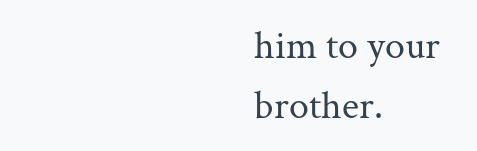him to your brother.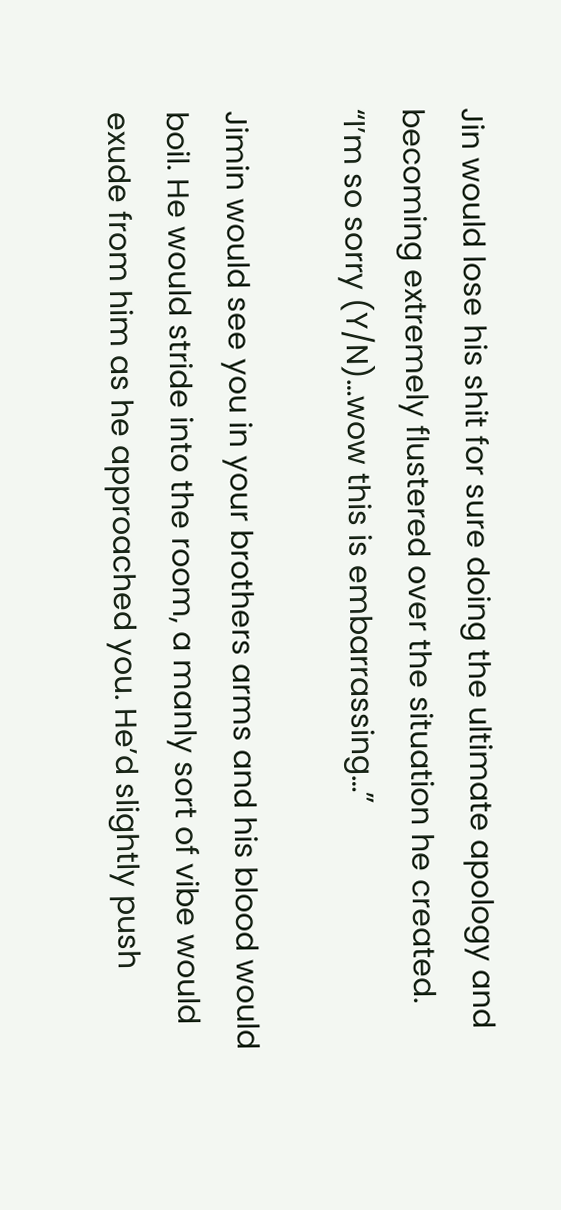Jin would lose his shit for sure doing the ultimate apology and becoming extremely flustered over the situation he created.
“I’m so sorry (Y/N)…wow this is embarrassing…”

Jimin would see you in your brothers arms and his blood would boil. He would stride into the room, a manly sort of vibe would exude from him as he approached you. He’d slightly push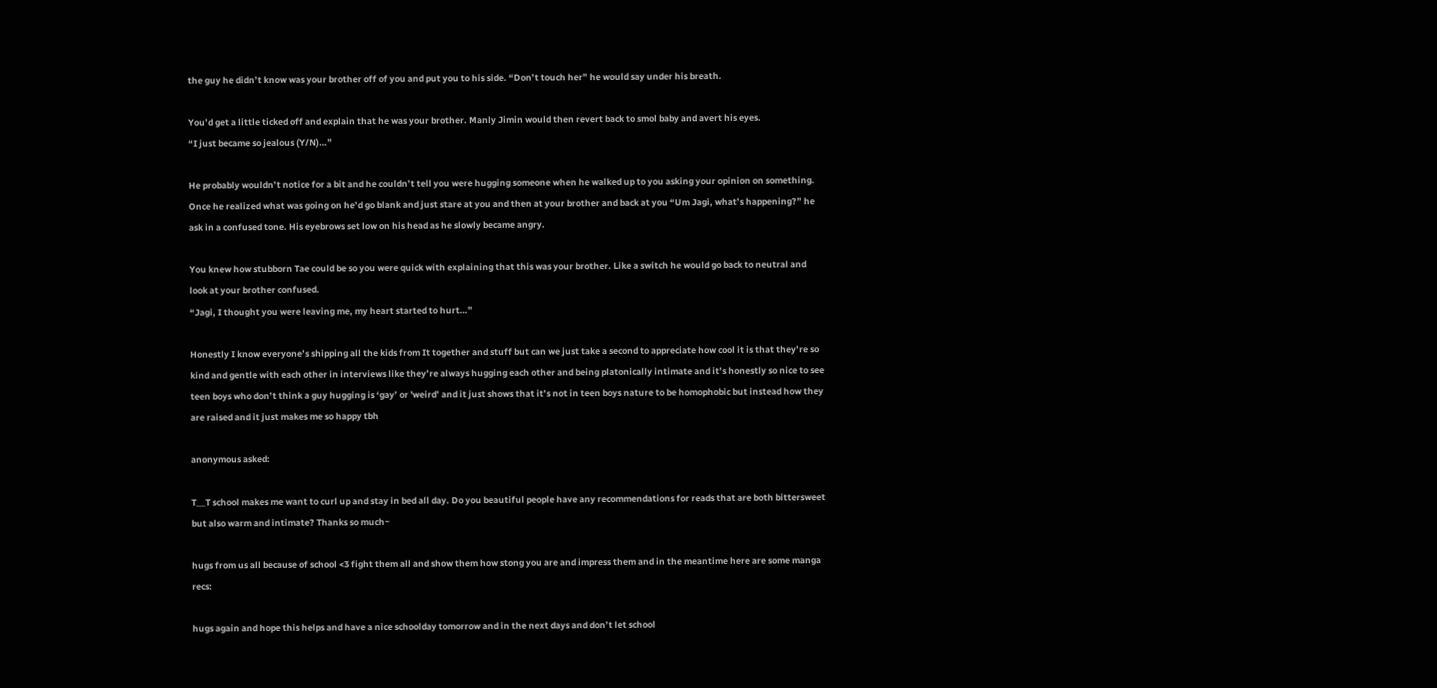the guy he didn’t know was your brother off of you and put you to his side. “Don’t touch her” he would say under his breath.

You’d get a little ticked off and explain that he was your brother. Manly Jimin would then revert back to smol baby and avert his eyes.
“I just became so jealous (Y/N)…”

He probably wouldn’t notice for a bit and he couldn’t tell you were hugging someone when he walked up to you asking your opinion on something. Once he realized what was going on he’d go blank and just stare at you and then at your brother and back at you “Um Jagi, what’s happening?” he ask in a confused tone. His eyebrows set low on his head as he slowly became angry.

You knew how stubborn Tae could be so you were quick with explaining that this was your brother. Like a switch he would go back to neutral and look at your brother confused.
“Jagi, I thought you were leaving me, my heart started to hurt…”

Honestly I know everyone’s shipping all the kids from It together and stuff but can we just take a second to appreciate how cool it is that they’re so kind and gentle with each other in interviews like they’re always hugging each other and being platonically intimate and it’s honestly so nice to see teen boys who don’t think a guy hugging is ‘gay’ or 'weird’ and it just shows that it’s not in teen boys nature to be homophobic but instead how they are raised and it just makes me so happy tbh

anonymous asked:

T﹏T school makes me want to curl up and stay in bed all day. Do you beautiful people have any recommendations for reads that are both bittersweet but also warm and intimate? Thanks so much~

hugs from us all because of school <3 fight them all and show them how stong you are and impress them and in the meantime here are some manga recs:

hugs again and hope this helps and have a nice schoolday tomorrow and in the next days and don’t let school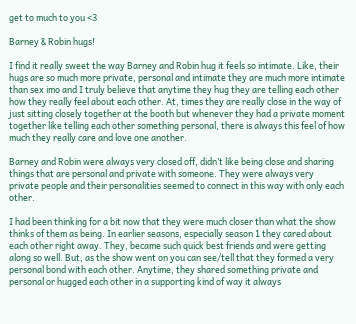get to much to you <3

Barney & Robin hugs!

I find it really sweet the way Barney and Robin hug it feels so intimate. Like, their hugs are so much more private, personal and intimate they are much more intimate than sex imo and I truly believe that anytime they hug they are telling each other how they really feel about each other. At, times they are really close in the way of just sitting closely together at the booth but whenever they had a private moment together like telling each other something personal, there is always this feel of how much they really care and love one another.

Barney and Robin were always very closed off, didn’t like being close and sharing things that are personal and private with someone. They were always very private people and their personalities seemed to connect in this way with only each other.

I had been thinking for a bit now that they were much closer than what the show thinks of them as being. In earlier seasons, especially season 1 they cared about each other right away. They, became such quick best friends and were getting along so well. But, as the show went on you can see/tell that they formed a very personal bond with each other. Anytime, they shared something private and personal or hugged each other in a supporting kind of way it always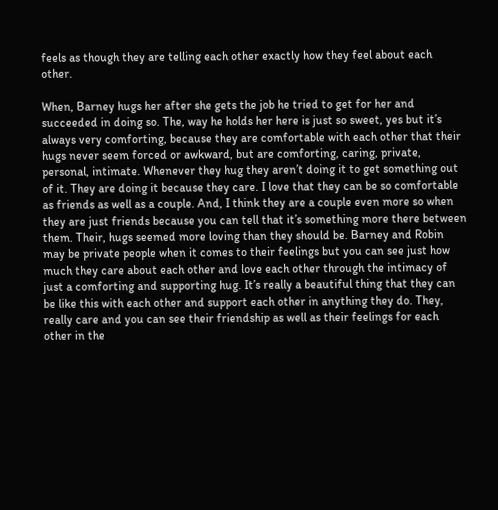feels as though they are telling each other exactly how they feel about each other.

When, Barney hugs her after she gets the job he tried to get for her and succeeded in doing so. The, way he holds her here is just so sweet, yes but it’s always very comforting, because they are comfortable with each other that their hugs never seem forced or awkward, but are comforting, caring, private, personal, intimate. Whenever they hug they aren’t doing it to get something out of it. They are doing it because they care. I love that they can be so comfortable as friends as well as a couple. And, I think they are a couple even more so when they are just friends because you can tell that it’s something more there between them. Their, hugs seemed more loving than they should be. Barney and Robin may be private people when it comes to their feelings but you can see just how much they care about each other and love each other through the intimacy of just a comforting and supporting hug. It’s really a beautiful thing that they can be like this with each other and support each other in anything they do. They, really care and you can see their friendship as well as their feelings for each other in the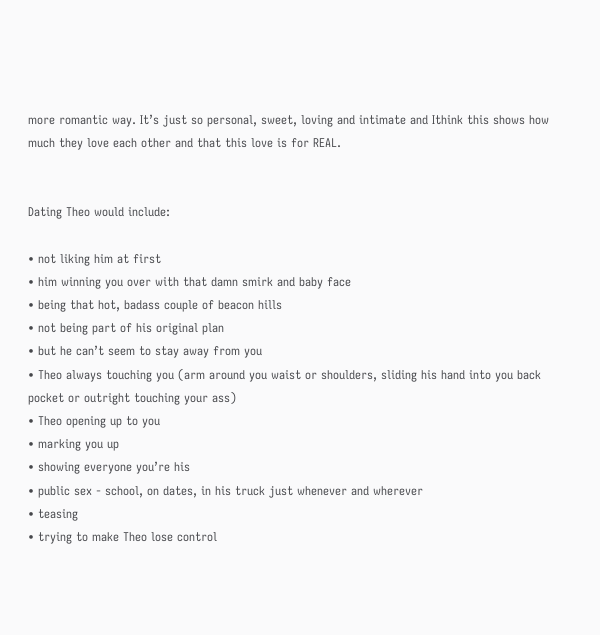more romantic way. It’s just so personal, sweet, loving and intimate and Ithink this shows how much they love each other and that this love is for REAL.


Dating Theo would include:

• not liking him at first
• him winning you over with that damn smirk and baby face
• being that hot, badass couple of beacon hills
• not being part of his original plan
• but he can’t seem to stay away from you
• Theo always touching you (arm around you waist or shoulders, sliding his hand into you back pocket or outright touching your ass)
• Theo opening up to you
• marking you up
• showing everyone you’re his
• public sex - school, on dates, in his truck just whenever and wherever
• teasing
• trying to make Theo lose control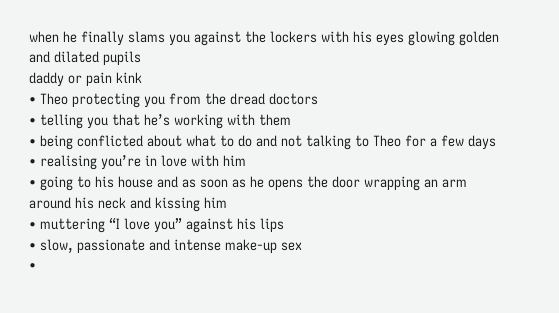when he finally slams you against the lockers with his eyes glowing golden and dilated pupils
daddy or pain kink
• Theo protecting you from the dread doctors
• telling you that he’s working with them
• being conflicted about what to do and not talking to Theo for a few days
• realising you’re in love with him
• going to his house and as soon as he opens the door wrapping an arm around his neck and kissing him
• muttering “I love you” against his lips
• slow, passionate and intense make-up sex
•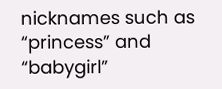nicknames such as “princess” and “babygirl”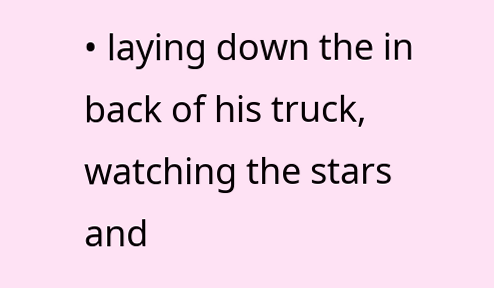• laying down the in back of his truck, watching the stars and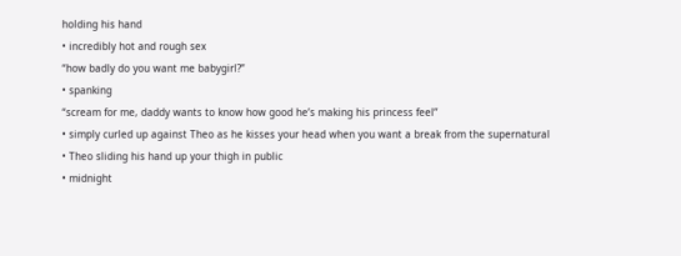holding his hand
• incredibly hot and rough sex
“how badly do you want me babygirl?”
• spanking
“scream for me, daddy wants to know how good he’s making his princess feel”
• simply curled up against Theo as he kisses your head when you want a break from the supernatural
• Theo sliding his hand up your thigh in public
• midnight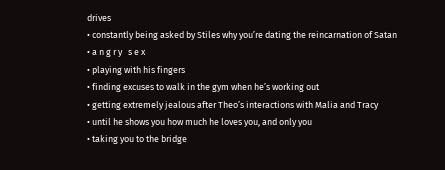drives
• constantly being asked by Stiles why you’re dating the reincarnation of Satan
• a n g r y   s e x
• playing with his fingers
• finding excuses to walk in the gym when he’s working out
• getting extremely jealous after Theo’s interactions with Malia and Tracy
• until he shows you how much he loves you, and only you
• taking you to the bridge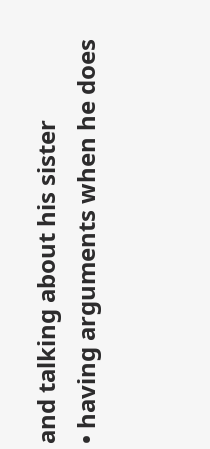and talking about his sister
• having arguments when he does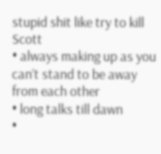stupid shit like try to kill Scott
• always making up as you can’t stand to be away from each other
• long talks till dawn
•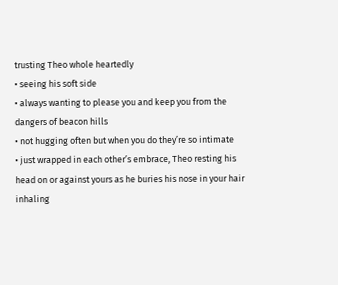trusting Theo whole heartedly
• seeing his soft side
• always wanting to please you and keep you from the dangers of beacon hills
• not hugging often but when you do they’re so intimate
• just wrapped in each other’s embrace, Theo resting his head on or against yours as he buries his nose in your hair inhaling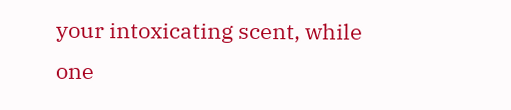your intoxicating scent, while one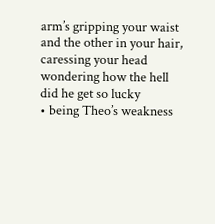arm’s gripping your waist and the other in your hair, caressing your head wondering how the hell did he get so lucky
• being Theo’s weakness